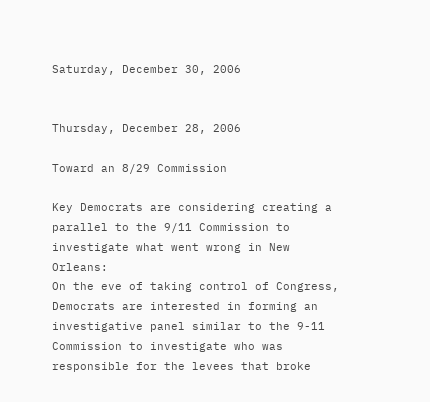Saturday, December 30, 2006


Thursday, December 28, 2006

Toward an 8/29 Commission

Key Democrats are considering creating a parallel to the 9/11 Commission to investigate what went wrong in New Orleans:
On the eve of taking control of Congress, Democrats are interested in forming an investigative panel similar to the 9-11 Commission to investigate who was responsible for the levees that broke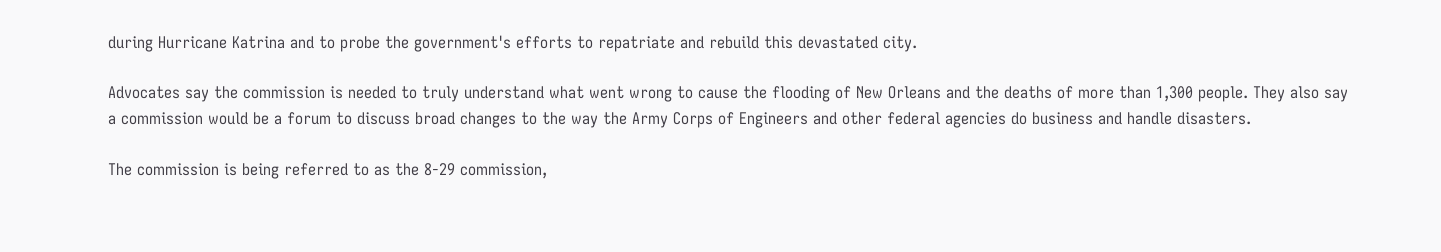during Hurricane Katrina and to probe the government's efforts to repatriate and rebuild this devastated city.

Advocates say the commission is needed to truly understand what went wrong to cause the flooding of New Orleans and the deaths of more than 1,300 people. They also say a commission would be a forum to discuss broad changes to the way the Army Corps of Engineers and other federal agencies do business and handle disasters.

The commission is being referred to as the 8-29 commission,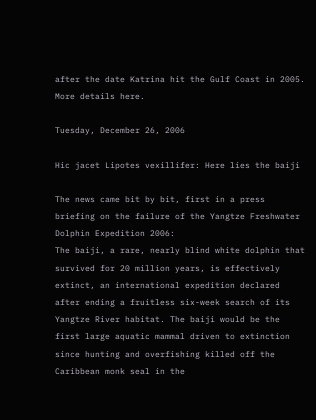after the date Katrina hit the Gulf Coast in 2005.
More details here.

Tuesday, December 26, 2006

Hic jacet Lipotes vexillifer: Here lies the baiji

The news came bit by bit, first in a press briefing on the failure of the Yangtze Freshwater Dolphin Expedition 2006:
The baiji, a rare, nearly blind white dolphin that survived for 20 million years, is effectively extinct, an international expedition declared after ending a fruitless six-week search of its Yangtze River habitat. The baiji would be the first large aquatic mammal driven to extinction since hunting and overfishing killed off the Caribbean monk seal in the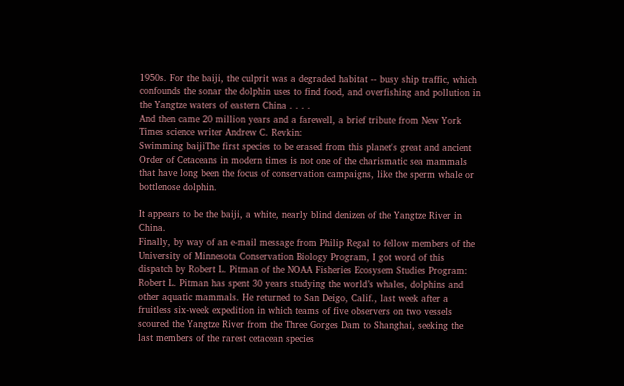1950s. For the baiji, the culprit was a degraded habitat -- busy ship traffic, which confounds the sonar the dolphin uses to find food, and overfishing and pollution in the Yangtze waters of eastern China . . . .
And then came 20 million years and a farewell, a brief tribute from New York Times science writer Andrew C. Revkin:
Swimming baijiThe first species to be erased from this planet's great and ancient Order of Cetaceans in modern times is not one of the charismatic sea mammals that have long been the focus of conservation campaigns, like the sperm whale or bottlenose dolphin.

It appears to be the baiji, a white, nearly blind denizen of the Yangtze River in China.
Finally, by way of an e-mail message from Philip Regal to fellow members of the University of Minnesota Conservation Biology Program, I got word of this dispatch by Robert L. Pitman of the NOAA Fisheries Ecosysem Studies Program:
Robert L. Pitman has spent 30 years studying the world’s whales, dolphins and other aquatic mammals. He returned to San Deigo, Calif., last week after a fruitless six-week expedition in which teams of five observers on two vessels scoured the Yangtze River from the Three Gorges Dam to Shanghai, seeking the last members of the rarest cetacean species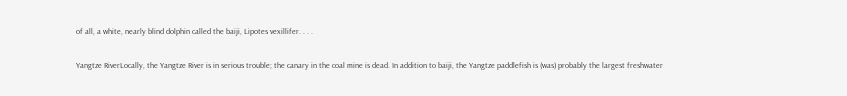of all, a white, nearly blind dolphin called the baiji, Lipotes vexillifer. . . .

Yangtze RiverLocally, the Yangtze River is in serious trouble; the canary in the coal mine is dead. In addition to baiji, the Yangtze paddlefish is (was) probably the largest freshwater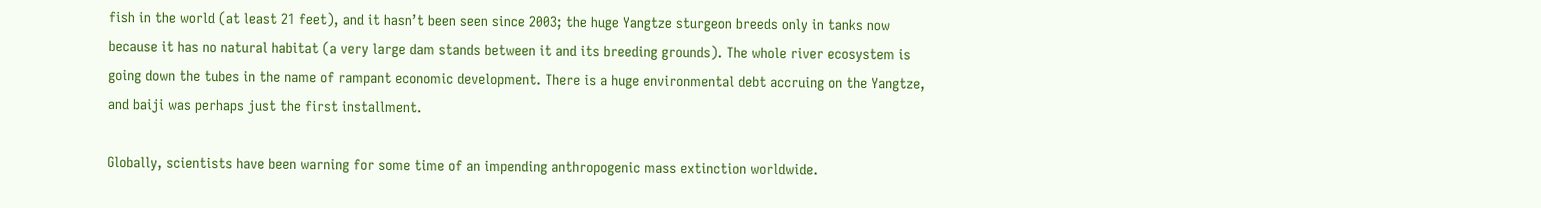fish in the world (at least 21 feet), and it hasn’t been seen since 2003; the huge Yangtze sturgeon breeds only in tanks now because it has no natural habitat (a very large dam stands between it and its breeding grounds). The whole river ecosystem is going down the tubes in the name of rampant economic development. There is a huge environmental debt accruing on the Yangtze, and baiji was perhaps just the first installment.

Globally, scientists have been warning for some time of an impending anthropogenic mass extinction worldwide.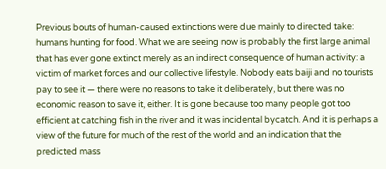Previous bouts of human-caused extinctions were due mainly to directed take: humans hunting for food. What we are seeing now is probably the first large animal that has ever gone extinct merely as an indirect consequence of human activity: a victim of market forces and our collective lifestyle. Nobody eats baiji and no tourists pay to see it — there were no reasons to take it deliberately, but there was no economic reason to save it, either. It is gone because too many people got too efficient at catching fish in the river and it was incidental bycatch. And it is perhaps a view of the future for much of the rest of the world and an indication that the predicted mass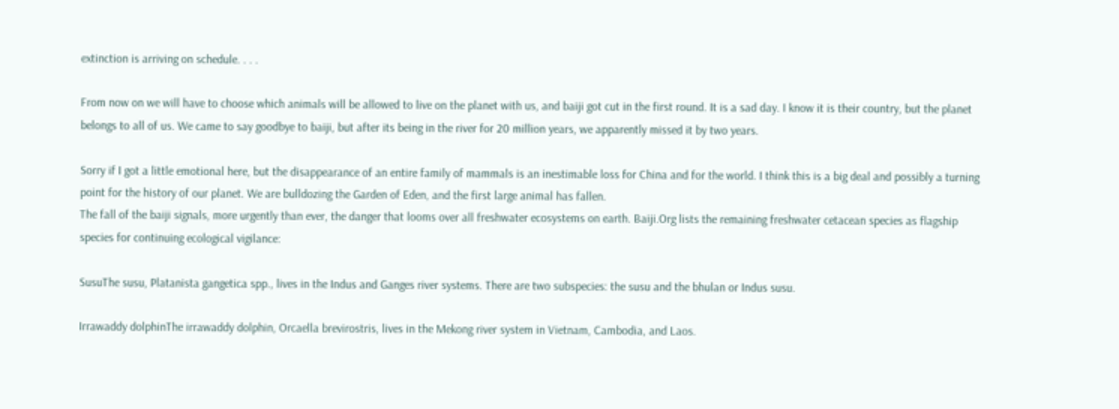extinction is arriving on schedule. . . .

From now on we will have to choose which animals will be allowed to live on the planet with us, and baiji got cut in the first round. It is a sad day. I know it is their country, but the planet belongs to all of us. We came to say goodbye to baiji, but after its being in the river for 20 million years, we apparently missed it by two years.

Sorry if I got a little emotional here, but the disappearance of an entire family of mammals is an inestimable loss for China and for the world. I think this is a big deal and possibly a turning point for the history of our planet. We are bulldozing the Garden of Eden, and the first large animal has fallen.
The fall of the baiji signals, more urgently than ever, the danger that looms over all freshwater ecosystems on earth. Baiji.Org lists the remaining freshwater cetacean species as flagship species for continuing ecological vigilance:

SusuThe susu, Platanista gangetica spp., lives in the Indus and Ganges river systems. There are two subspecies: the susu and the bhulan or Indus susu.

Irrawaddy dolphinThe irrawaddy dolphin, Orcaella brevirostris, lives in the Mekong river system in Vietnam, Cambodia, and Laos.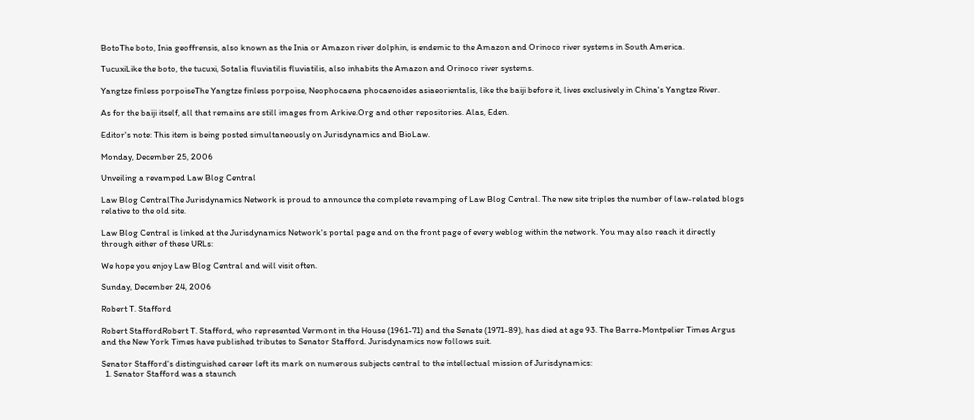BotoThe boto, Inia geoffrensis, also known as the Inia or Amazon river dolphin, is endemic to the Amazon and Orinoco river systems in South America.

TucuxiLike the boto, the tucuxi, Sotalia fluviatilis fluviatilis, also inhabits the Amazon and Orinoco river systems.

Yangtze finless porpoiseThe Yangtze finless porpoise, Neophocaena phocaenoides asiaeorientalis, like the baiji before it, lives exclusively in China's Yangtze River.

As for the baiji itself, all that remains are still images from Arkive.Org and other repositories. Alas, Eden.

Editor's note: This item is being posted simultaneously on Jurisdynamics and BioLaw.

Monday, December 25, 2006

Unveiling a revamped Law Blog Central

Law Blog CentralThe Jurisdynamics Network is proud to announce the complete revamping of Law Blog Central. The new site triples the number of law-related blogs relative to the old site.

Law Blog Central is linked at the Jurisdynamics Network's portal page and on the front page of every weblog within the network. You may also reach it directly through either of these URLs:

We hope you enjoy Law Blog Central and will visit often.

Sunday, December 24, 2006

Robert T. Stafford

Robert StaffordRobert T. Stafford, who represented Vermont in the House (1961-71) and the Senate (1971-89), has died at age 93. The Barre-Montpelier Times Argus and the New York Times have published tributes to Senator Stafford. Jurisdynamics now follows suit.

Senator Stafford's distinguished career left its mark on numerous subjects central to the intellectual mission of Jurisdynamics:
  1. Senator Stafford was a staunch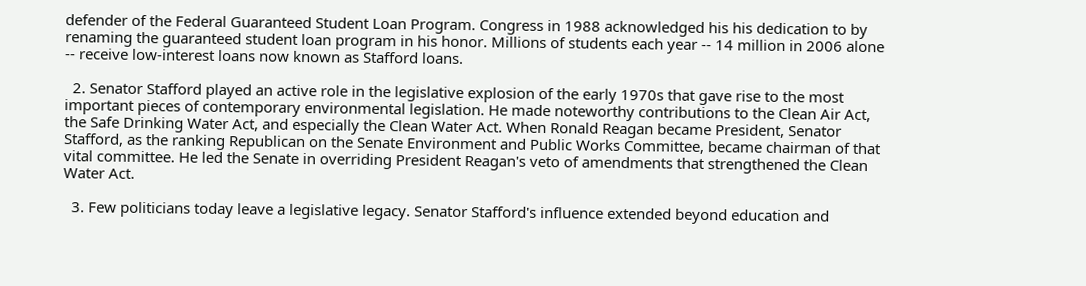defender of the Federal Guaranteed Student Loan Program. Congress in 1988 acknowledged his his dedication to by renaming the guaranteed student loan program in his honor. Millions of students each year -- 14 million in 2006 alone -- receive low-interest loans now known as Stafford loans.

  2. Senator Stafford played an active role in the legislative explosion of the early 1970s that gave rise to the most important pieces of contemporary environmental legislation. He made noteworthy contributions to the Clean Air Act, the Safe Drinking Water Act, and especially the Clean Water Act. When Ronald Reagan became President, Senator Stafford, as the ranking Republican on the Senate Environment and Public Works Committee, became chairman of that vital committee. He led the Senate in overriding President Reagan's veto of amendments that strengthened the Clean Water Act.

  3. Few politicians today leave a legislative legacy. Senator Stafford's influence extended beyond education and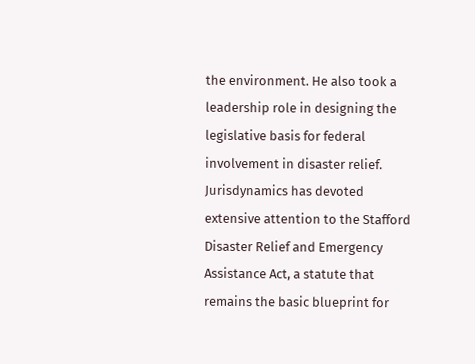the environment. He also took a leadership role in designing the legislative basis for federal involvement in disaster relief. Jurisdynamics has devoted extensive attention to the Stafford Disaster Relief and Emergency Assistance Act, a statute that remains the basic blueprint for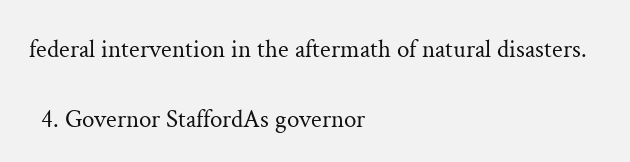federal intervention in the aftermath of natural disasters.

  4. Governor StaffordAs governor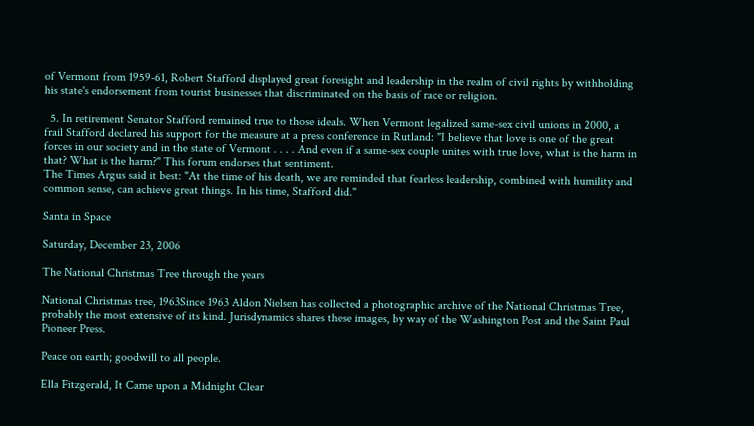of Vermont from 1959-61, Robert Stafford displayed great foresight and leadership in the realm of civil rights by withholding his state's endorsement from tourist businesses that discriminated on the basis of race or religion.

  5. In retirement Senator Stafford remained true to those ideals. When Vermont legalized same-sex civil unions in 2000, a frail Stafford declared his support for the measure at a press conference in Rutland: "I believe that love is one of the great forces in our society and in the state of Vermont . . . . And even if a same-sex couple unites with true love, what is the harm in that? What is the harm?" This forum endorses that sentiment.
The Times Argus said it best: "At the time of his death, we are reminded that fearless leadership, combined with humility and common sense, can achieve great things. In his time, Stafford did."

Santa in Space

Saturday, December 23, 2006

The National Christmas Tree through the years

National Christmas tree, 1963Since 1963 Aldon Nielsen has collected a photographic archive of the National Christmas Tree, probably the most extensive of its kind. Jurisdynamics shares these images, by way of the Washington Post and the Saint Paul Pioneer Press.

Peace on earth; goodwill to all people.

Ella Fitzgerald, It Came upon a Midnight Clear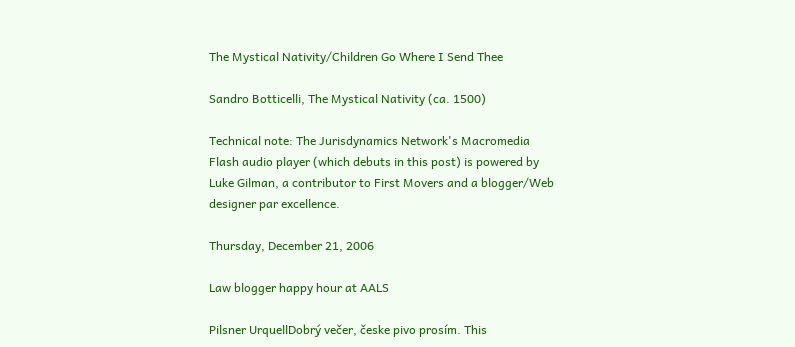The Mystical Nativity/Children Go Where I Send Thee

Sandro Botticelli, The Mystical Nativity (ca. 1500)

Technical note: The Jurisdynamics Network's Macromedia Flash audio player (which debuts in this post) is powered by Luke Gilman, a contributor to First Movers and a blogger/Web designer par excellence.

Thursday, December 21, 2006

Law blogger happy hour at AALS

Pilsner UrquellDobrý večer, česke pivo prosím. This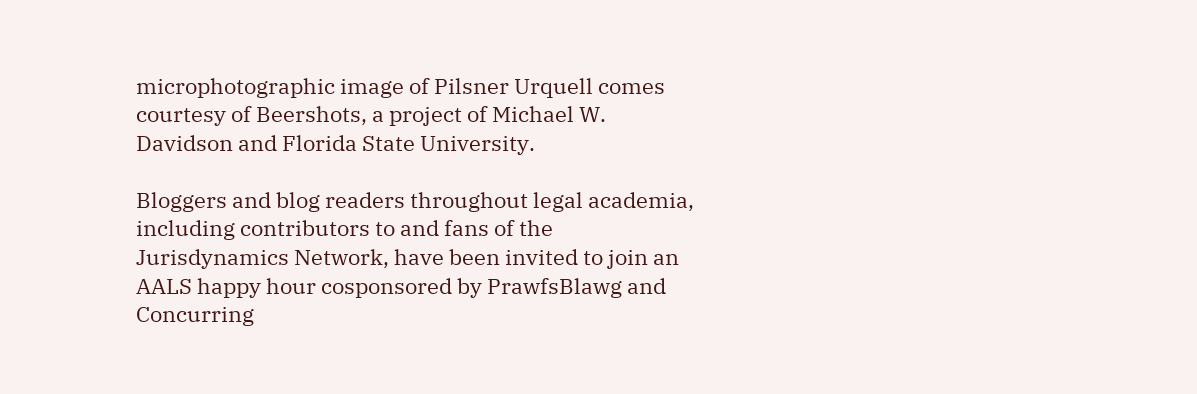microphotographic image of Pilsner Urquell comes courtesy of Beershots, a project of Michael W. Davidson and Florida State University.

Bloggers and blog readers throughout legal academia, including contributors to and fans of the Jurisdynamics Network, have been invited to join an AALS happy hour cosponsored by PrawfsBlawg and Concurring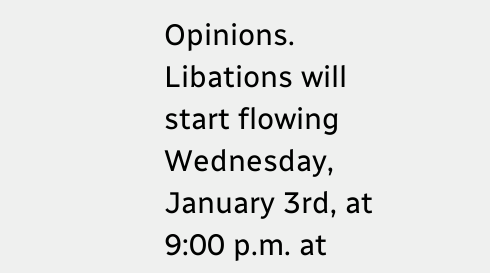Opinions. Libations will start flowing Wednesday, January 3rd, at 9:00 p.m. at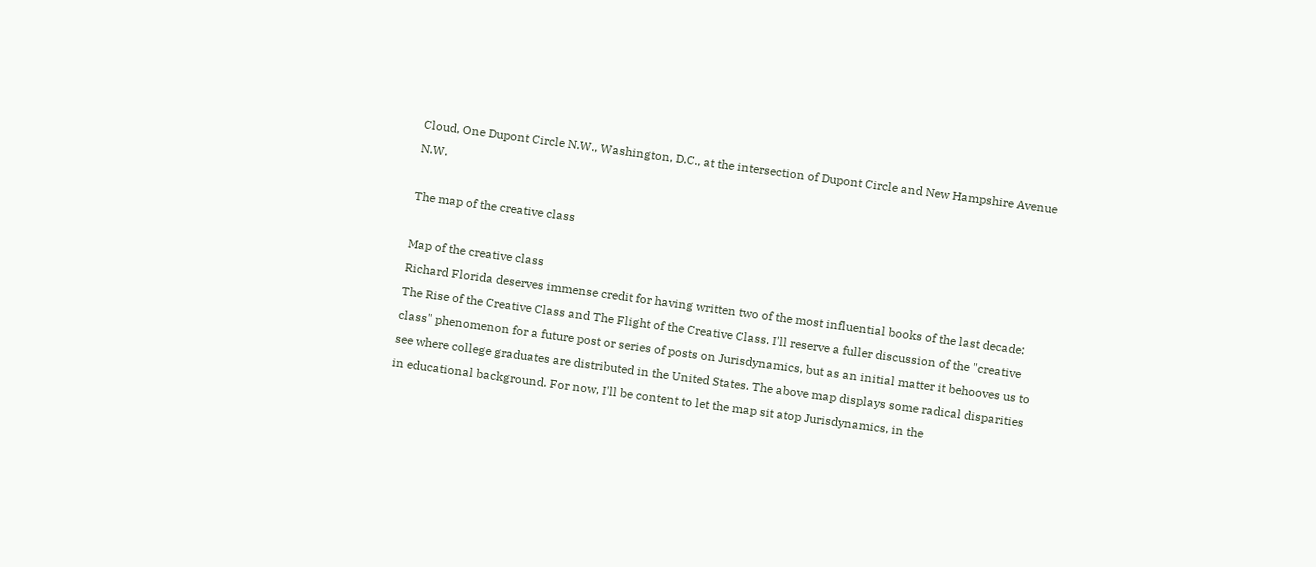Cloud, One Dupont Circle N.W., Washington, D.C., at the intersection of Dupont Circle and New Hampshire Avenue N.W.

The map of the creative class

Map of the creative class
Richard Florida deserves immense credit for having written two of the most influential books of the last decade: The Rise of the Creative Class and The Flight of the Creative Class. I'll reserve a fuller discussion of the "creative class" phenomenon for a future post or series of posts on Jurisdynamics, but as an initial matter it behooves us to see where college graduates are distributed in the United States. The above map displays some radical disparities in educational background. For now, I'll be content to let the map sit atop Jurisdynamics, in the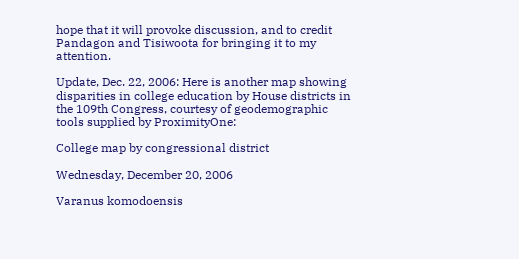hope that it will provoke discussion, and to credit Pandagon and Tisiwoota for bringing it to my attention.

Update, Dec. 22, 2006: Here is another map showing disparities in college education by House districts in the 109th Congress, courtesy of geodemographic tools supplied by ProximityOne:

College map by congressional district

Wednesday, December 20, 2006

Varanus komodoensis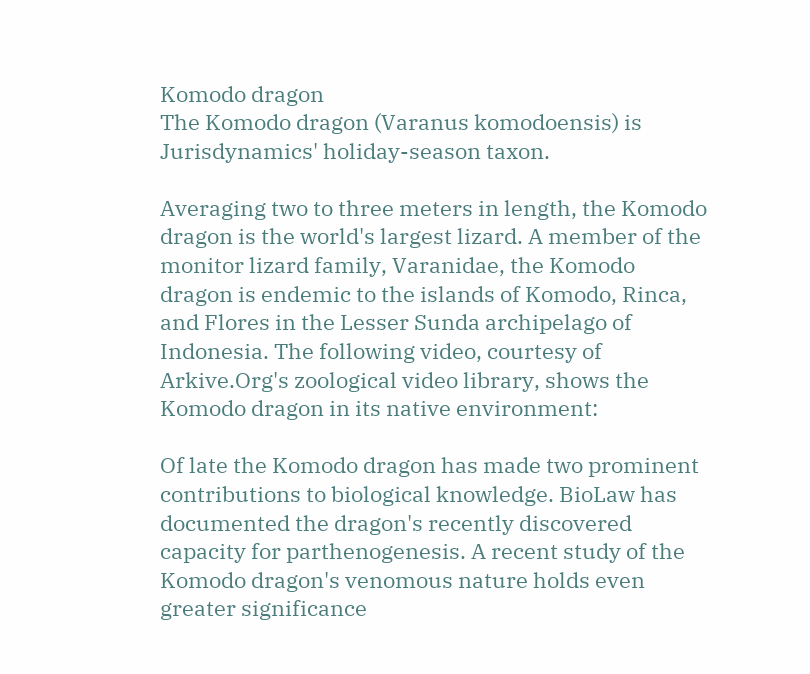Komodo dragon
The Komodo dragon (Varanus komodoensis) is Jurisdynamics' holiday-season taxon.

Averaging two to three meters in length, the Komodo dragon is the world's largest lizard. A member of the monitor lizard family, Varanidae, the Komodo dragon is endemic to the islands of Komodo, Rinca, and Flores in the Lesser Sunda archipelago of Indonesia. The following video, courtesy of Arkive.Org's zoological video library, shows the Komodo dragon in its native environment:

Of late the Komodo dragon has made two prominent contributions to biological knowledge. BioLaw has documented the dragon's recently discovered capacity for parthenogenesis. A recent study of the Komodo dragon's venomous nature holds even greater significance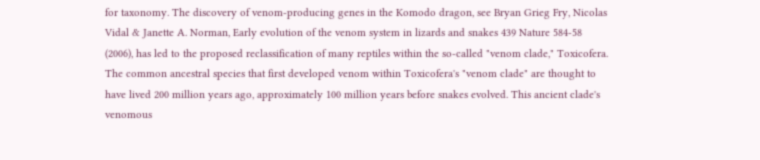for taxonomy. The discovery of venom-producing genes in the Komodo dragon, see Bryan Grieg Fry, Nicolas Vidal & Janette A. Norman, Early evolution of the venom system in lizards and snakes 439 Nature 584-58 (2006), has led to the proposed reclassification of many reptiles within the so-called "venom clade," Toxicofera. The common ancestral species that first developed venom within Toxicofera's "venom clade" are thought to have lived 200 million years ago, approximately 100 million years before snakes evolved. This ancient clade's venomous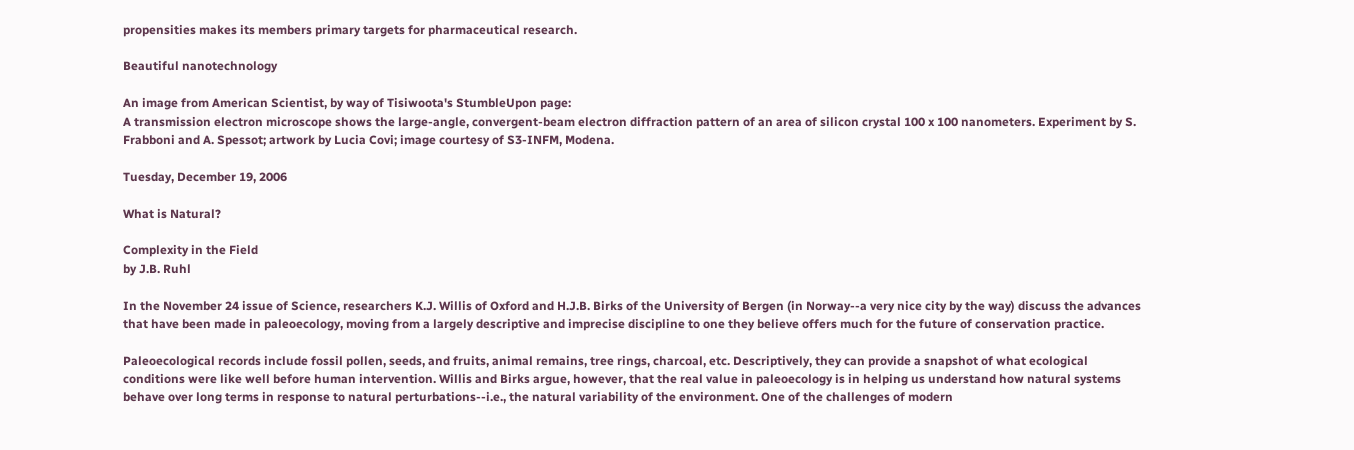propensities makes its members primary targets for pharmaceutical research.

Beautiful nanotechnology

An image from American Scientist, by way of Tisiwoota's StumbleUpon page:
A transmission electron microscope shows the large-angle, convergent-beam electron diffraction pattern of an area of silicon crystal 100 x 100 nanometers. Experiment by S. Frabboni and A. Spessot; artwork by Lucia Covi; image courtesy of S3-INFM, Modena.

Tuesday, December 19, 2006

What is Natural?

Complexity in the Field
by J.B. Ruhl

In the November 24 issue of Science, researchers K.J. Willis of Oxford and H.J.B. Birks of the University of Bergen (in Norway--a very nice city by the way) discuss the advances that have been made in paleoecology, moving from a largely descriptive and imprecise discipline to one they believe offers much for the future of conservation practice.

Paleoecological records include fossil pollen, seeds, and fruits, animal remains, tree rings, charcoal, etc. Descriptively, they can provide a snapshot of what ecological conditions were like well before human intervention. Willis and Birks argue, however, that the real value in paleoecology is in helping us understand how natural systems behave over long terms in response to natural perturbations--i.e., the natural variability of the environment. One of the challenges of modern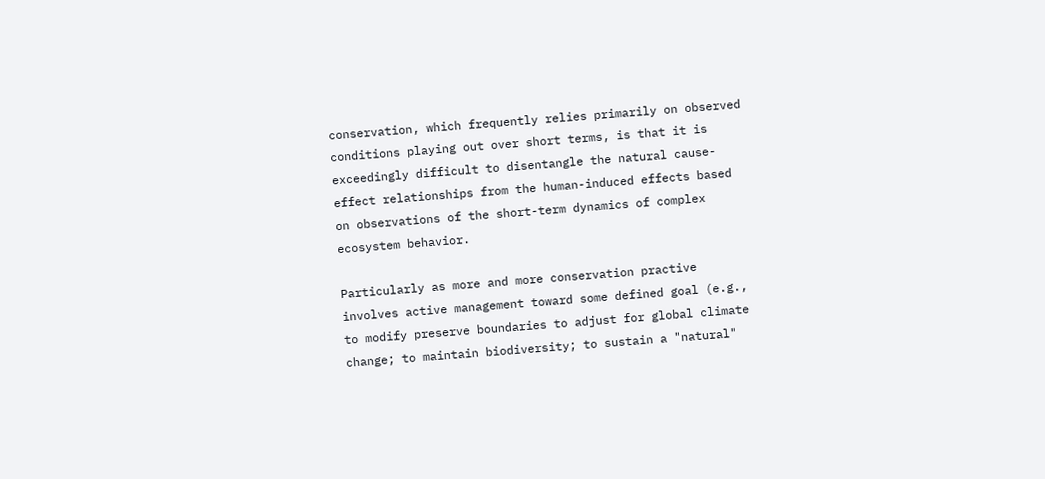conservation, which frequently relies primarily on observed conditions playing out over short terms, is that it is exceedingly difficult to disentangle the natural cause-effect relationships from the human-induced effects based on observations of the short-term dynamics of complex ecosystem behavior.

Particularly as more and more conservation practive involves active management toward some defined goal (e.g., to modify preserve boundaries to adjust for global climate change; to maintain biodiversity; to sustain a "natural"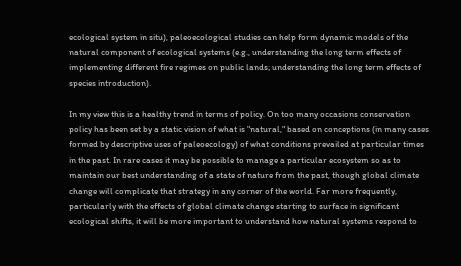ecological system in situ), paleoecological studies can help form dynamic models of the natural component of ecological systems (e.g., understanding the long term effects of implementing different fire regimes on public lands; understanding the long term effects of species introduction).

In my view this is a healthy trend in terms of policy. On too many occasions conservation policy has been set by a static vision of what is "natural," based on conceptions (in many cases formed by descriptive uses of paleoecology) of what conditions prevailed at particular times in the past. In rare cases it may be possible to manage a particular ecosystem so as to maintain our best understanding of a state of nature from the past, though global climate change will complicate that strategy in any corner of the world. Far more frequently, particularly with the effects of global climate change starting to surface in significant ecological shifts, it will be more important to understand how natural systems respond to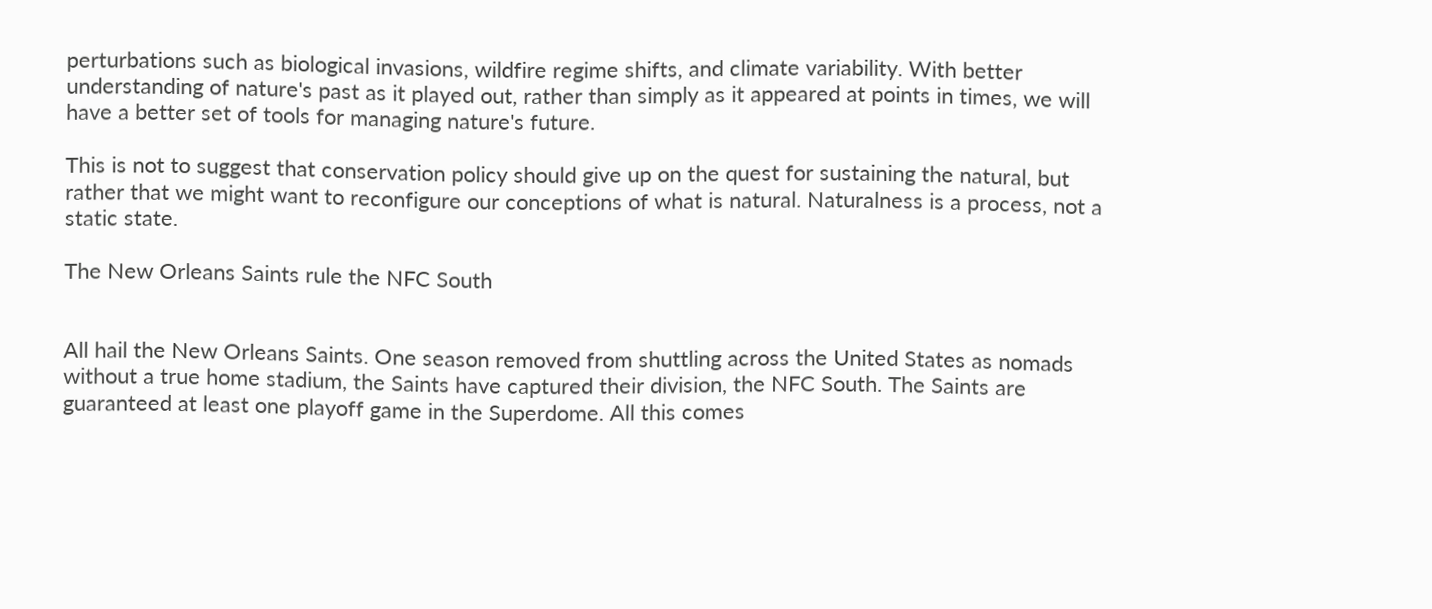perturbations such as biological invasions, wildfire regime shifts, and climate variability. With better understanding of nature's past as it played out, rather than simply as it appeared at points in times, we will have a better set of tools for managing nature's future.

This is not to suggest that conservation policy should give up on the quest for sustaining the natural, but rather that we might want to reconfigure our conceptions of what is natural. Naturalness is a process, not a static state.

The New Orleans Saints rule the NFC South


All hail the New Orleans Saints. One season removed from shuttling across the United States as nomads without a true home stadium, the Saints have captured their division, the NFC South. The Saints are guaranteed at least one playoff game in the Superdome. All this comes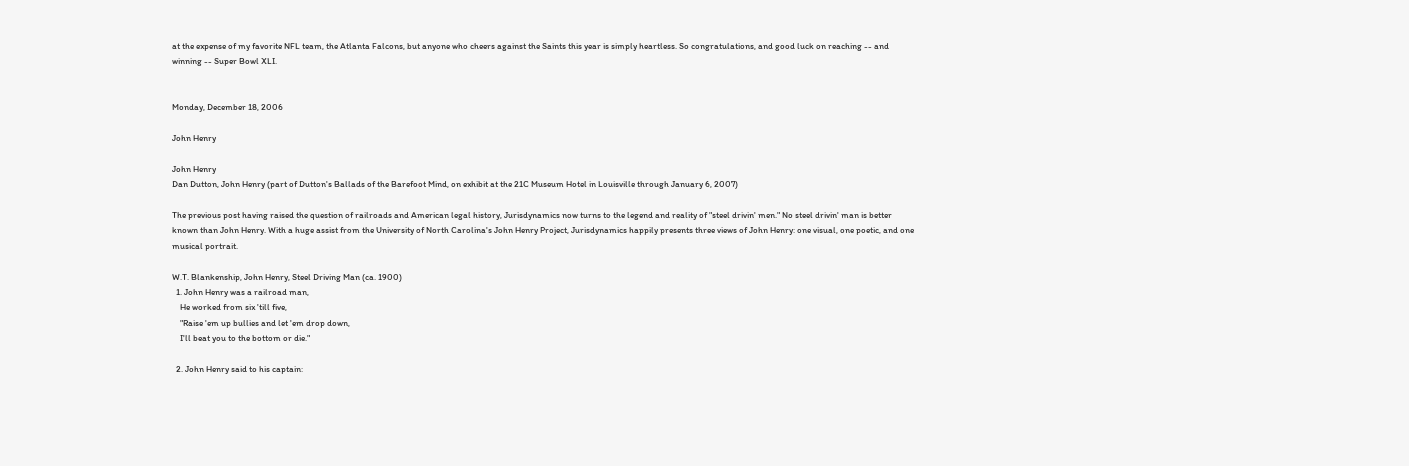at the expense of my favorite NFL team, the Atlanta Falcons, but anyone who cheers against the Saints this year is simply heartless. So congratulations, and good luck on reaching -- and winning -- Super Bowl XLI.


Monday, December 18, 2006

John Henry

John Henry
Dan Dutton, John Henry (part of Dutton's Ballads of the Barefoot Mind, on exhibit at the 21C Museum Hotel in Louisville through January 6, 2007)

The previous post having raised the question of railroads and American legal history, Jurisdynamics now turns to the legend and reality of "steel drivin' men." No steel drivin' man is better known than John Henry. With a huge assist from the University of North Carolina's John Henry Project, Jurisdynamics happily presents three views of John Henry: one visual, one poetic, and one musical portrait.

W.T. Blankenship, John Henry, Steel Driving Man (ca. 1900)
  1. John Henry was a railroad man,
    He worked from six 'till five,
    "Raise 'em up bullies and let 'em drop down,
    I'll beat you to the bottom or die."

  2. John Henry said to his captain: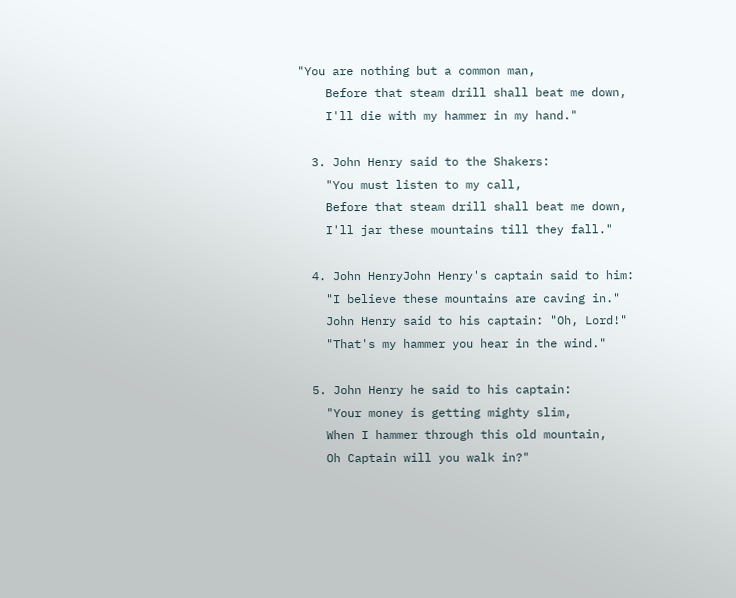"You are nothing but a common man,
    Before that steam drill shall beat me down,
    I'll die with my hammer in my hand."

  3. John Henry said to the Shakers:
    "You must listen to my call,
    Before that steam drill shall beat me down,
    I'll jar these mountains till they fall."

  4. John HenryJohn Henry's captain said to him:
    "I believe these mountains are caving in."
    John Henry said to his captain: "Oh, Lord!"
    "That's my hammer you hear in the wind."

  5. John Henry he said to his captain:
    "Your money is getting mighty slim,
    When I hammer through this old mountain,
    Oh Captain will you walk in?"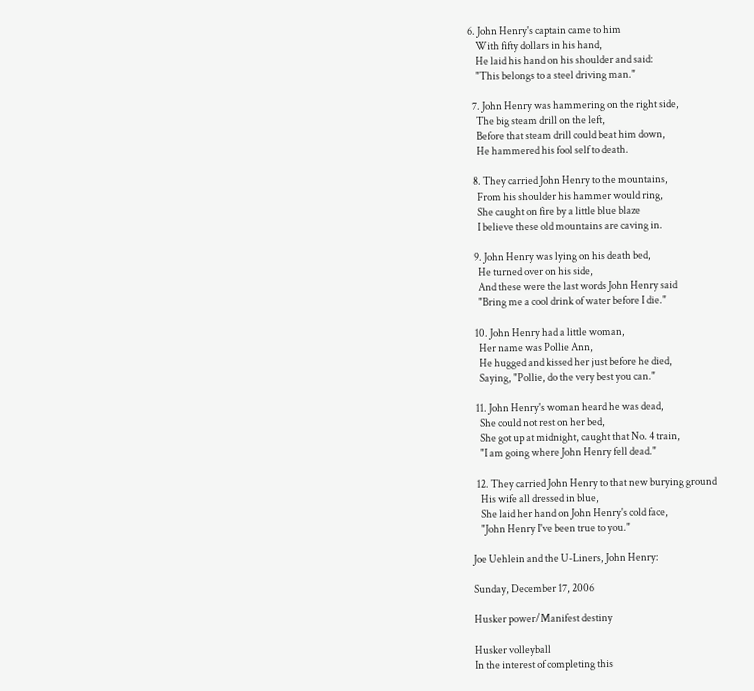6. John Henry's captain came to him
    With fifty dollars in his hand,
    He laid his hand on his shoulder and said:
    "This belongs to a steel driving man."

  7. John Henry was hammering on the right side,
    The big steam drill on the left,
    Before that steam drill could beat him down,
    He hammered his fool self to death.

  8. They carried John Henry to the mountains,
    From his shoulder his hammer would ring,
    She caught on fire by a little blue blaze
    I believe these old mountains are caving in.

  9. John Henry was lying on his death bed,
    He turned over on his side,
    And these were the last words John Henry said
    "Bring me a cool drink of water before I die."

  10. John Henry had a little woman,
    Her name was Pollie Ann,
    He hugged and kissed her just before he died,
    Saying, "Pollie, do the very best you can."

  11. John Henry's woman heard he was dead,
    She could not rest on her bed,
    She got up at midnight, caught that No. 4 train,
    "I am going where John Henry fell dead."

  12. They carried John Henry to that new burying ground
    His wife all dressed in blue,
    She laid her hand on John Henry's cold face,
    "John Henry I've been true to you."

Joe Uehlein and the U-Liners, John Henry:

Sunday, December 17, 2006

Husker power/Manifest destiny

Husker volleyball
In the interest of completing this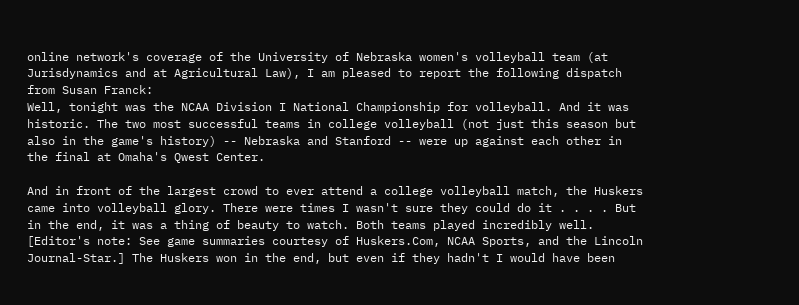online network's coverage of the University of Nebraska women's volleyball team (at Jurisdynamics and at Agricultural Law), I am pleased to report the following dispatch from Susan Franck:
Well, tonight was the NCAA Division I National Championship for volleyball. And it was historic. The two most successful teams in college volleyball (not just this season but also in the game's history) -- Nebraska and Stanford -- were up against each other in the final at Omaha's Qwest Center.

And in front of the largest crowd to ever attend a college volleyball match, the Huskers came into volleyball glory. There were times I wasn't sure they could do it . . . . But in the end, it was a thing of beauty to watch. Both teams played incredibly well. [Editor's note: See game summaries courtesy of Huskers.Com, NCAA Sports, and the Lincoln Journal-Star.] The Huskers won in the end, but even if they hadn't I would have been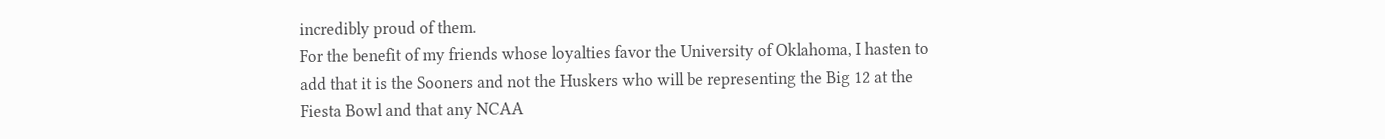incredibly proud of them.
For the benefit of my friends whose loyalties favor the University of Oklahoma, I hasten to add that it is the Sooners and not the Huskers who will be representing the Big 12 at the Fiesta Bowl and that any NCAA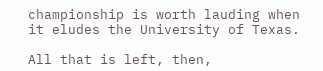championship is worth lauding when it eludes the University of Texas.

All that is left, then,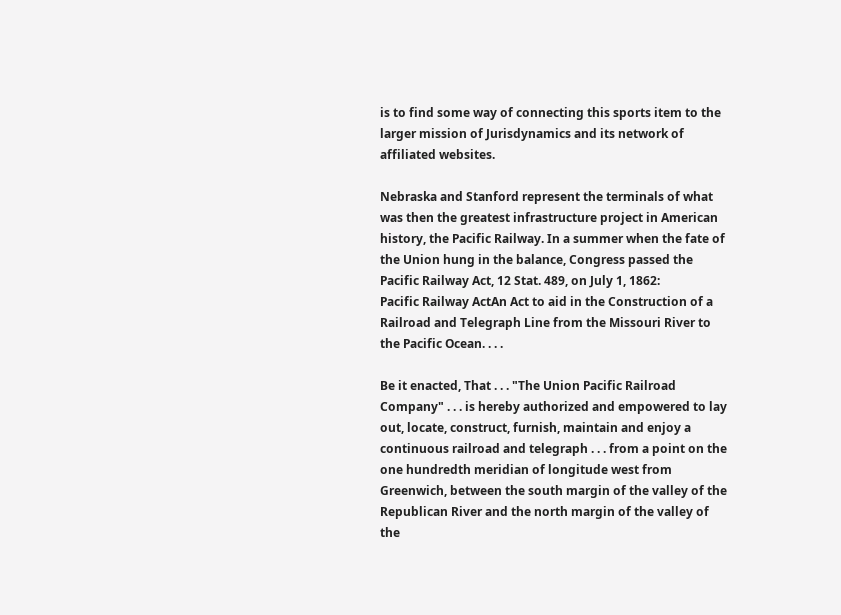is to find some way of connecting this sports item to the larger mission of Jurisdynamics and its network of affiliated websites.

Nebraska and Stanford represent the terminals of what was then the greatest infrastructure project in American history, the Pacific Railway. In a summer when the fate of the Union hung in the balance, Congress passed the Pacific Railway Act, 12 Stat. 489, on July 1, 1862:
Pacific Railway ActAn Act to aid in the Construction of a Railroad and Telegraph Line from the Missouri River to the Pacific Ocean. . . .

Be it enacted, That . . . "The Union Pacific Railroad Company" . . . is hereby authorized and empowered to lay out, locate, construct, furnish, maintain and enjoy a continuous railroad and telegraph . . . from a point on the one hundredth meridian of longitude west from Greenwich, between the south margin of the valley of the Republican River and the north margin of the valley of the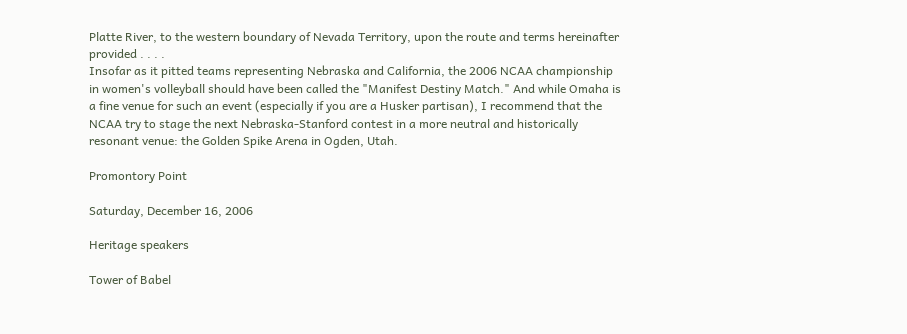Platte River, to the western boundary of Nevada Territory, upon the route and terms hereinafter provided . . . .
Insofar as it pitted teams representing Nebraska and California, the 2006 NCAA championship in women's volleyball should have been called the "Manifest Destiny Match." And while Omaha is a fine venue for such an event (especially if you are a Husker partisan), I recommend that the NCAA try to stage the next Nebraska-Stanford contest in a more neutral and historically resonant venue: the Golden Spike Arena in Ogden, Utah.

Promontory Point

Saturday, December 16, 2006

Heritage speakers

Tower of Babel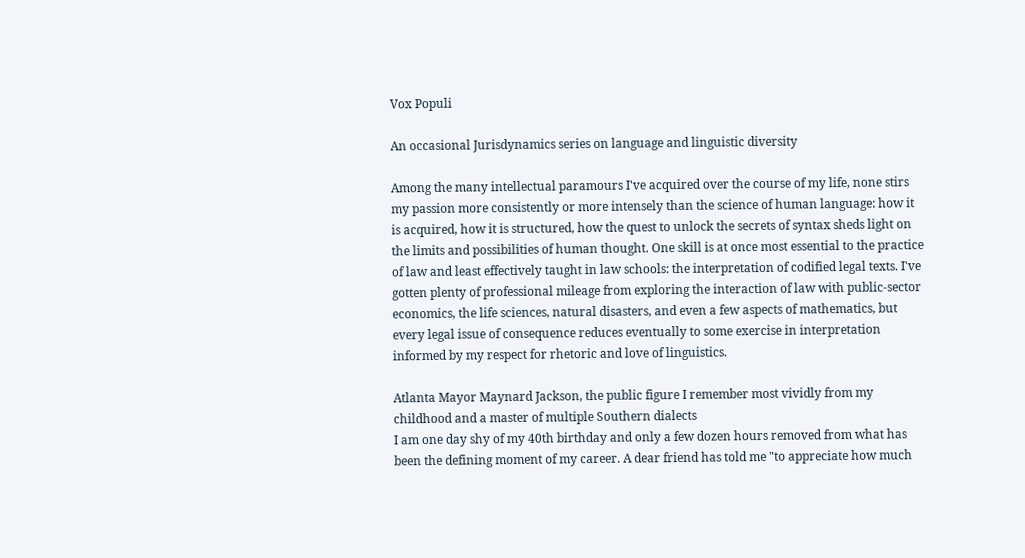Vox Populi

An occasional Jurisdynamics series on language and linguistic diversity

Among the many intellectual paramours I've acquired over the course of my life, none stirs my passion more consistently or more intensely than the science of human language: how it is acquired, how it is structured, how the quest to unlock the secrets of syntax sheds light on the limits and possibilities of human thought. One skill is at once most essential to the practice of law and least effectively taught in law schools: the interpretation of codified legal texts. I've gotten plenty of professional mileage from exploring the interaction of law with public-sector economics, the life sciences, natural disasters, and even a few aspects of mathematics, but every legal issue of consequence reduces eventually to some exercise in interpretation informed by my respect for rhetoric and love of linguistics.

Atlanta Mayor Maynard Jackson, the public figure I remember most vividly from my childhood and a master of multiple Southern dialects
I am one day shy of my 40th birthday and only a few dozen hours removed from what has been the defining moment of my career. A dear friend has told me "to appreciate how much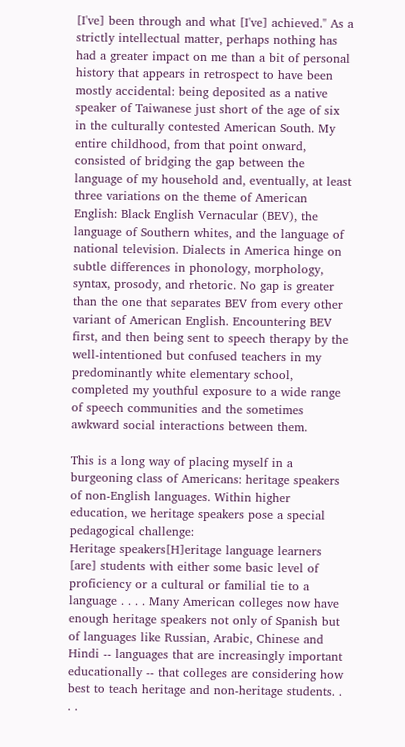[I've] been through and what [I've] achieved." As a strictly intellectual matter, perhaps nothing has had a greater impact on me than a bit of personal history that appears in retrospect to have been mostly accidental: being deposited as a native speaker of Taiwanese just short of the age of six in the culturally contested American South. My entire childhood, from that point onward, consisted of bridging the gap between the language of my household and, eventually, at least three variations on the theme of American English: Black English Vernacular (BEV), the language of Southern whites, and the language of national television. Dialects in America hinge on subtle differences in phonology, morphology, syntax, prosody, and rhetoric. No gap is greater than the one that separates BEV from every other variant of American English. Encountering BEV first, and then being sent to speech therapy by the well-intentioned but confused teachers in my predominantly white elementary school, completed my youthful exposure to a wide range of speech communities and the sometimes awkward social interactions between them.

This is a long way of placing myself in a burgeoning class of Americans: heritage speakers of non-English languages. Within higher education, we heritage speakers pose a special pedagogical challenge:
Heritage speakers[H]eritage language learners [are] students with either some basic level of proficiency or a cultural or familial tie to a language . . . . Many American colleges now have enough heritage speakers not only of Spanish but of languages like Russian, Arabic, Chinese and Hindi -- languages that are increasingly important educationally -- that colleges are considering how best to teach heritage and non-heritage students. . . .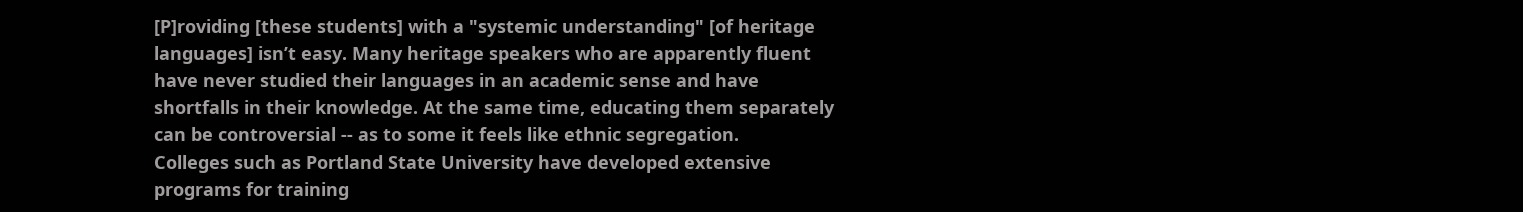[P]roviding [these students] with a "systemic understanding" [of heritage languages] isn’t easy. Many heritage speakers who are apparently fluent have never studied their languages in an academic sense and have shortfalls in their knowledge. At the same time, educating them separately can be controversial -- as to some it feels like ethnic segregation.
Colleges such as Portland State University have developed extensive programs for training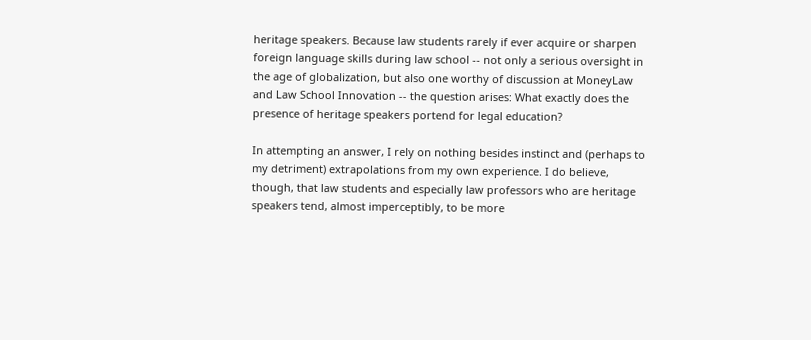heritage speakers. Because law students rarely if ever acquire or sharpen foreign language skills during law school -- not only a serious oversight in the age of globalization, but also one worthy of discussion at MoneyLaw and Law School Innovation -- the question arises: What exactly does the presence of heritage speakers portend for legal education?

In attempting an answer, I rely on nothing besides instinct and (perhaps to my detriment) extrapolations from my own experience. I do believe, though, that law students and especially law professors who are heritage speakers tend, almost imperceptibly, to be more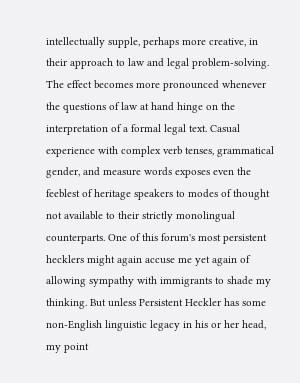intellectually supple, perhaps more creative, in their approach to law and legal problem-solving. The effect becomes more pronounced whenever the questions of law at hand hinge on the interpretation of a formal legal text. Casual experience with complex verb tenses, grammatical gender, and measure words exposes even the feeblest of heritage speakers to modes of thought not available to their strictly monolingual counterparts. One of this forum's most persistent hecklers might again accuse me yet again of allowing sympathy with immigrants to shade my thinking. But unless Persistent Heckler has some non-English linguistic legacy in his or her head, my point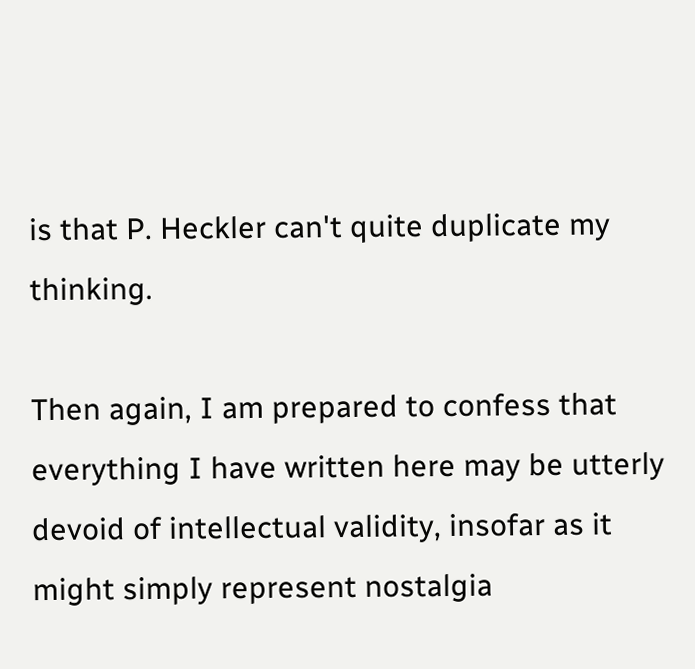is that P. Heckler can't quite duplicate my thinking.

Then again, I am prepared to confess that everything I have written here may be utterly devoid of intellectual validity, insofar as it might simply represent nostalgia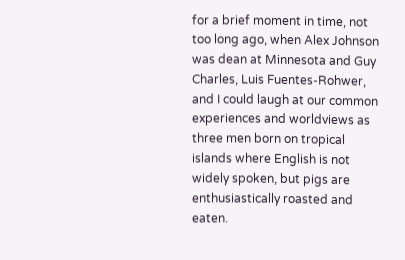for a brief moment in time, not too long ago, when Alex Johnson was dean at Minnesota and Guy Charles, Luis Fuentes-Rohwer, and I could laugh at our common experiences and worldviews as three men born on tropical islands where English is not widely spoken, but pigs are enthusiastically roasted and eaten.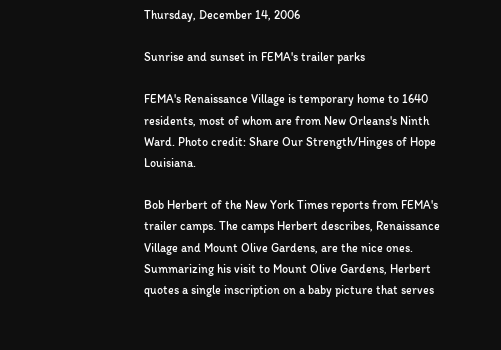Thursday, December 14, 2006

Sunrise and sunset in FEMA's trailer parks

FEMA's Renaissance Village is temporary home to 1640 residents, most of whom are from New Orleans's Ninth Ward. Photo credit: Share Our Strength/Hinges of Hope Louisiana.

Bob Herbert of the New York Times reports from FEMA's trailer camps. The camps Herbert describes, Renaissance Village and Mount Olive Gardens, are the nice ones. Summarizing his visit to Mount Olive Gardens, Herbert quotes a single inscription on a baby picture that serves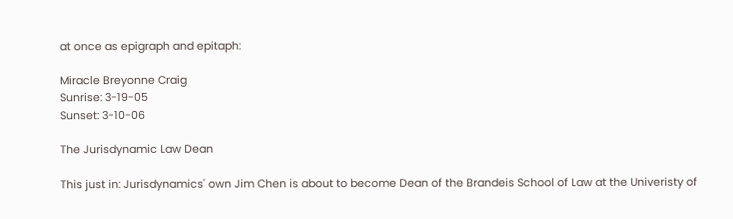at once as epigraph and epitaph:

Miracle Breyonne Craig
Sunrise: 3-19-05
Sunset: 3-10-06

The Jurisdynamic Law Dean

This just in: Jurisdynamics' own Jim Chen is about to become Dean of the Brandeis School of Law at the Univeristy of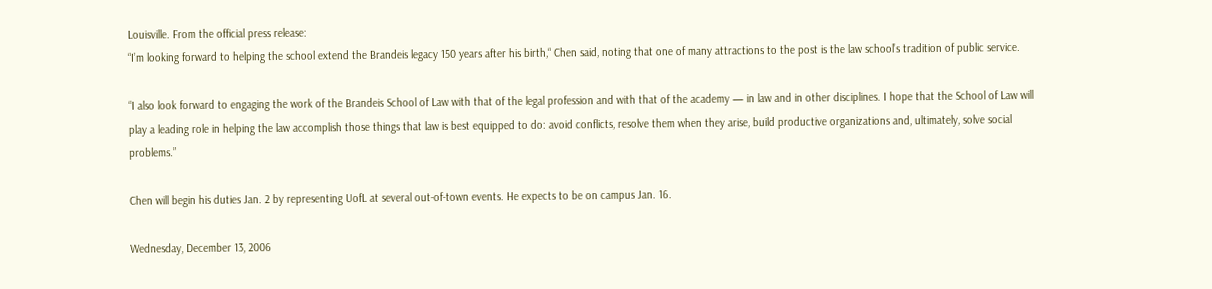Louisville. From the official press release:
“I’m looking forward to helping the school extend the Brandeis legacy 150 years after his birth,“ Chen said, noting that one of many attractions to the post is the law school’s tradition of public service.

“I also look forward to engaging the work of the Brandeis School of Law with that of the legal profession and with that of the academy — in law and in other disciplines. I hope that the School of Law will play a leading role in helping the law accomplish those things that law is best equipped to do: avoid conflicts, resolve them when they arise, build productive organizations and, ultimately, solve social problems.”

Chen will begin his duties Jan. 2 by representing UofL at several out-of-town events. He expects to be on campus Jan. 16.

Wednesday, December 13, 2006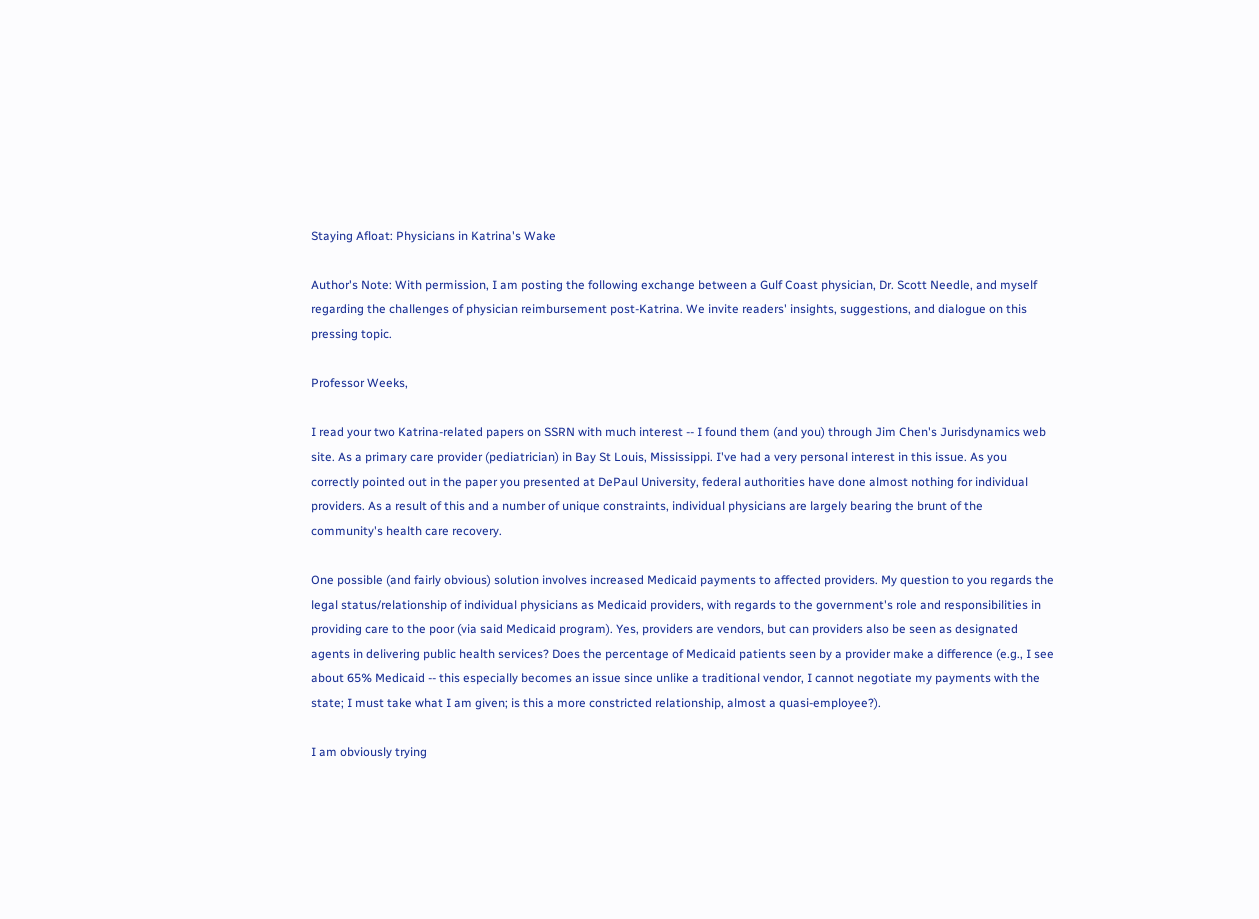Staying Afloat: Physicians in Katrina's Wake

Author's Note: With permission, I am posting the following exchange between a Gulf Coast physician, Dr. Scott Needle, and myself regarding the challenges of physician reimbursement post-Katrina. We invite readers' insights, suggestions, and dialogue on this pressing topic.

Professor Weeks,

I read your two Katrina-related papers on SSRN with much interest -- I found them (and you) through Jim Chen's Jurisdynamics web site. As a primary care provider (pediatrician) in Bay St Louis, Mississippi. I've had a very personal interest in this issue. As you correctly pointed out in the paper you presented at DePaul University, federal authorities have done almost nothing for individual providers. As a result of this and a number of unique constraints, individual physicians are largely bearing the brunt of the community's health care recovery.

One possible (and fairly obvious) solution involves increased Medicaid payments to affected providers. My question to you regards the legal status/relationship of individual physicians as Medicaid providers, with regards to the government's role and responsibilities in providing care to the poor (via said Medicaid program). Yes, providers are vendors, but can providers also be seen as designated agents in delivering public health services? Does the percentage of Medicaid patients seen by a provider make a difference (e.g., I see about 65% Medicaid -- this especially becomes an issue since unlike a traditional vendor, I cannot negotiate my payments with the state; I must take what I am given; is this a more constricted relationship, almost a quasi-employee?).

I am obviously trying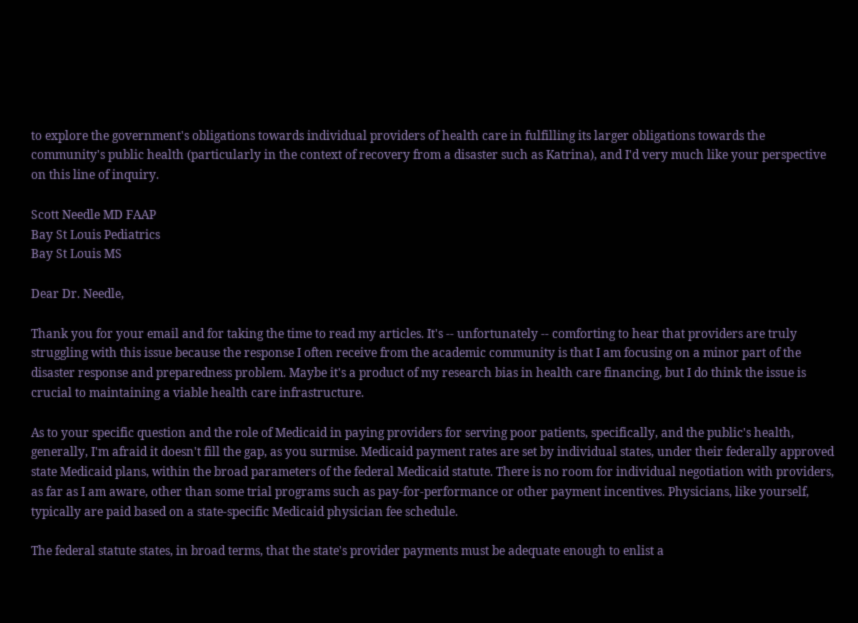to explore the government's obligations towards individual providers of health care in fulfilling its larger obligations towards the community's public health (particularly in the context of recovery from a disaster such as Katrina), and I'd very much like your perspective on this line of inquiry.

Scott Needle MD FAAP
Bay St Louis Pediatrics
Bay St Louis MS

Dear Dr. Needle,

Thank you for your email and for taking the time to read my articles. It's -- unfortunately -- comforting to hear that providers are truly struggling with this issue because the response I often receive from the academic community is that I am focusing on a minor part of the disaster response and preparedness problem. Maybe it's a product of my research bias in health care financing, but I do think the issue is crucial to maintaining a viable health care infrastructure.

As to your specific question and the role of Medicaid in paying providers for serving poor patients, specifically, and the public's health, generally, I'm afraid it doesn't fill the gap, as you surmise. Medicaid payment rates are set by individual states, under their federally approved state Medicaid plans, within the broad parameters of the federal Medicaid statute. There is no room for individual negotiation with providers, as far as I am aware, other than some trial programs such as pay-for-performance or other payment incentives. Physicians, like yourself, typically are paid based on a state-specific Medicaid physician fee schedule.

The federal statute states, in broad terms, that the state's provider payments must be adequate enough to enlist a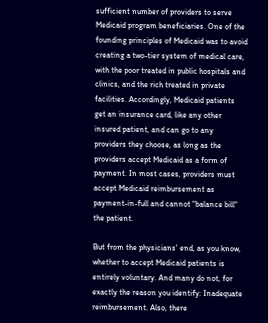sufficient number of providers to serve Medicaid program beneficiaries. One of the founding principles of Medicaid was to avoid creating a two-tier system of medical care, with the poor treated in public hospitals and clinics, and the rich treated in private facilities. Accordingly, Medicaid patients get an insurance card, like any other insured patient, and can go to any providers they choose, as long as the providers accept Medicaid as a form of payment. In most cases, providers must accept Medicaid reimbursement as payment-in-full and cannot "balance bill" the patient.

But from the physicians' end, as you know, whether to accept Medicaid patients is entirely voluntary. And many do not, for exactly the reason you identify: Inadequate reimbursement. Also, there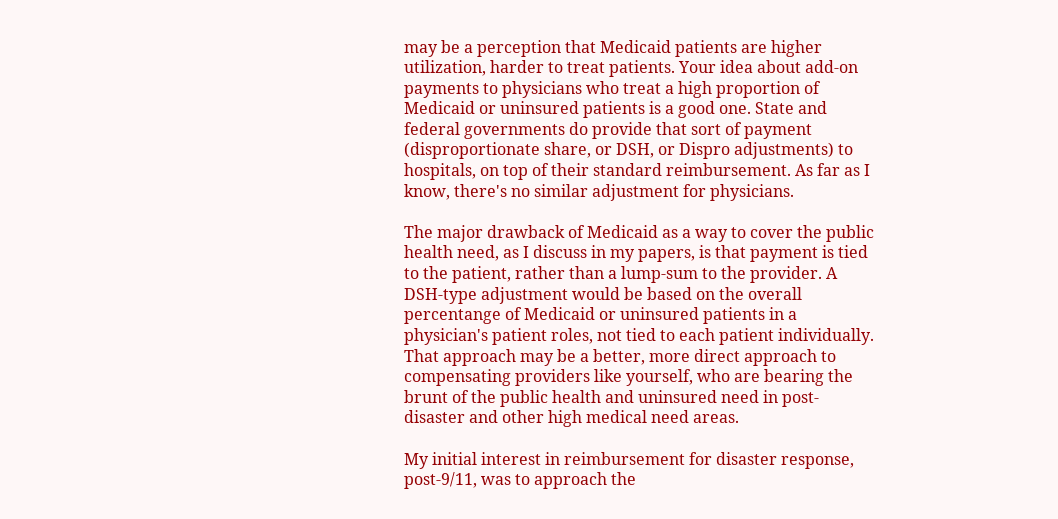may be a perception that Medicaid patients are higher utilization, harder to treat patients. Your idea about add-on payments to physicians who treat a high proportion of Medicaid or uninsured patients is a good one. State and federal governments do provide that sort of payment (disproportionate share, or DSH, or Dispro adjustments) to hospitals, on top of their standard reimbursement. As far as I know, there's no similar adjustment for physicians.

The major drawback of Medicaid as a way to cover the public health need, as I discuss in my papers, is that payment is tied to the patient, rather than a lump-sum to the provider. A DSH-type adjustment would be based on the overall percentange of Medicaid or uninsured patients in a physician's patient roles, not tied to each patient individually. That approach may be a better, more direct approach to compensating providers like yourself, who are bearing the brunt of the public health and uninsured need in post-disaster and other high medical need areas.

My initial interest in reimbursement for disaster response, post-9/11, was to approach the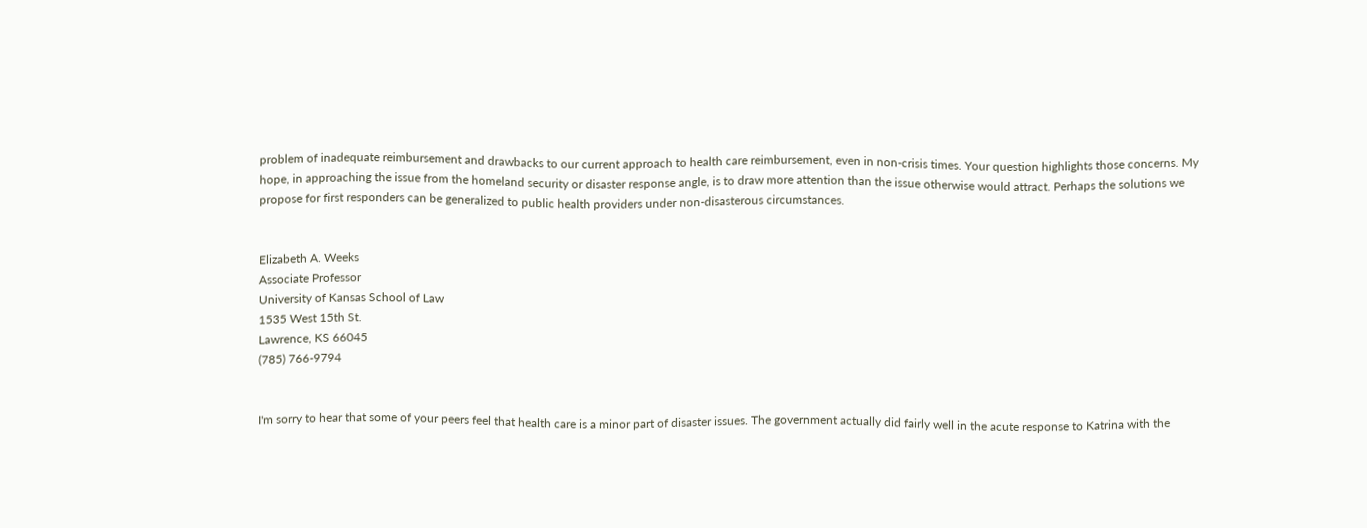problem of inadequate reimbursement and drawbacks to our current approach to health care reimbursement, even in non-crisis times. Your question highlights those concerns. My hope, in approaching the issue from the homeland security or disaster response angle, is to draw more attention than the issue otherwise would attract. Perhaps the solutions we propose for first responders can be generalized to public health providers under non-disasterous circumstances.


Elizabeth A. Weeks
Associate Professor
University of Kansas School of Law
1535 West 15th St.
Lawrence, KS 66045
(785) 766-9794


I'm sorry to hear that some of your peers feel that health care is a minor part of disaster issues. The government actually did fairly well in the acute response to Katrina with the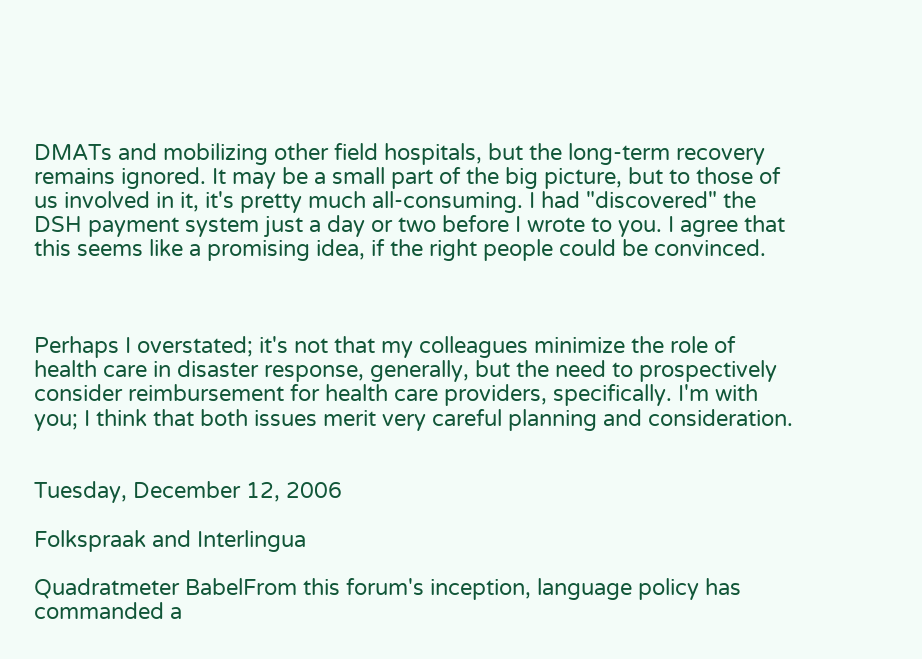DMATs and mobilizing other field hospitals, but the long-term recovery remains ignored. It may be a small part of the big picture, but to those of us involved in it, it's pretty much all-consuming. I had "discovered" the DSH payment system just a day or two before I wrote to you. I agree that this seems like a promising idea, if the right people could be convinced.



Perhaps I overstated; it's not that my colleagues minimize the role of health care in disaster response, generally, but the need to prospectively consider reimbursement for health care providers, specifically. I'm with you; I think that both issues merit very careful planning and consideration.


Tuesday, December 12, 2006

Folkspraak and Interlingua

Quadratmeter BabelFrom this forum's inception, language policy has commanded a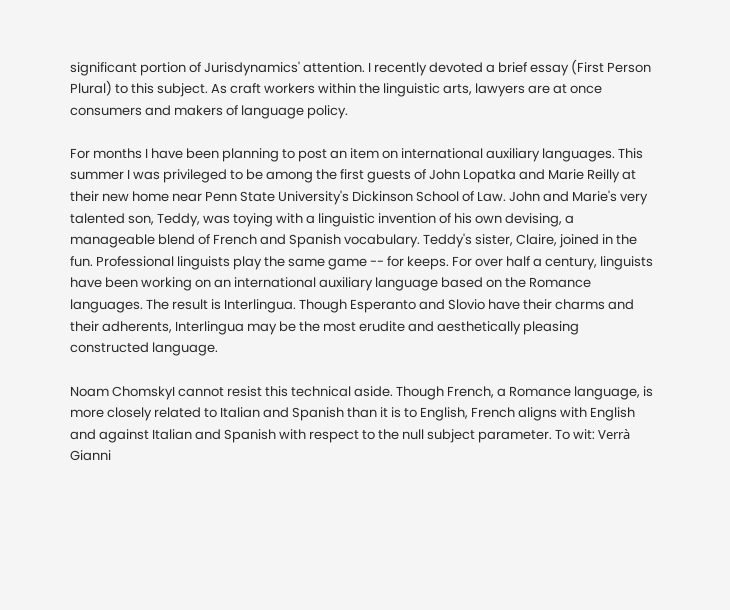significant portion of Jurisdynamics' attention. I recently devoted a brief essay (First Person Plural) to this subject. As craft workers within the linguistic arts, lawyers are at once consumers and makers of language policy.

For months I have been planning to post an item on international auxiliary languages. This summer I was privileged to be among the first guests of John Lopatka and Marie Reilly at their new home near Penn State University's Dickinson School of Law. John and Marie's very talented son, Teddy, was toying with a linguistic invention of his own devising, a manageable blend of French and Spanish vocabulary. Teddy's sister, Claire, joined in the fun. Professional linguists play the same game -- for keeps. For over half a century, linguists have been working on an international auxiliary language based on the Romance languages. The result is Interlingua. Though Esperanto and Slovio have their charms and their adherents, Interlingua may be the most erudite and aesthetically pleasing constructed language.

Noam ChomskyI cannot resist this technical aside. Though French, a Romance language, is more closely related to Italian and Spanish than it is to English, French aligns with English and against Italian and Spanish with respect to the null subject parameter. To wit: Verrà Gianni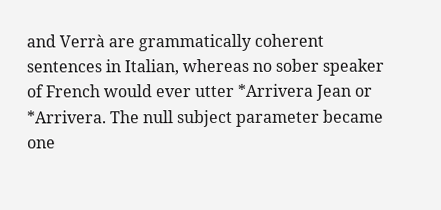and Verrà are grammatically coherent sentences in Italian, whereas no sober speaker of French would ever utter *Arrivera Jean or *Arrivera. The null subject parameter became one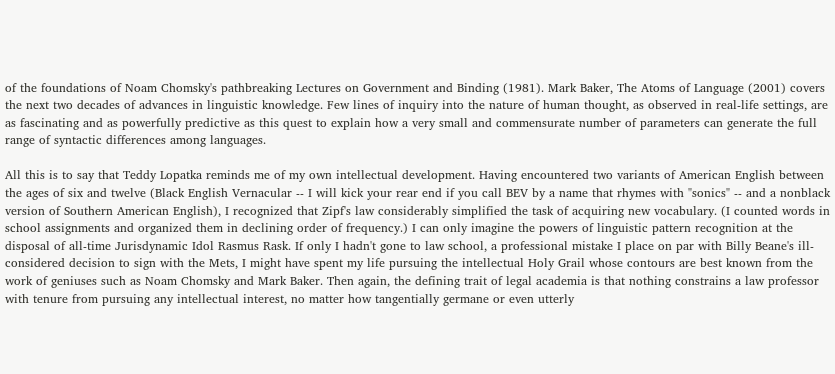of the foundations of Noam Chomsky's pathbreaking Lectures on Government and Binding (1981). Mark Baker, The Atoms of Language (2001) covers the next two decades of advances in linguistic knowledge. Few lines of inquiry into the nature of human thought, as observed in real-life settings, are as fascinating and as powerfully predictive as this quest to explain how a very small and commensurate number of parameters can generate the full range of syntactic differences among languages.

All this is to say that Teddy Lopatka reminds me of my own intellectual development. Having encountered two variants of American English between the ages of six and twelve (Black English Vernacular -- I will kick your rear end if you call BEV by a name that rhymes with "sonics" -- and a nonblack version of Southern American English), I recognized that Zipf's law considerably simplified the task of acquiring new vocabulary. (I counted words in school assignments and organized them in declining order of frequency.) I can only imagine the powers of linguistic pattern recognition at the disposal of all-time Jurisdynamic Idol Rasmus Rask. If only I hadn't gone to law school, a professional mistake I place on par with Billy Beane's ill-considered decision to sign with the Mets, I might have spent my life pursuing the intellectual Holy Grail whose contours are best known from the work of geniuses such as Noam Chomsky and Mark Baker. Then again, the defining trait of legal academia is that nothing constrains a law professor with tenure from pursuing any intellectual interest, no matter how tangentially germane or even utterly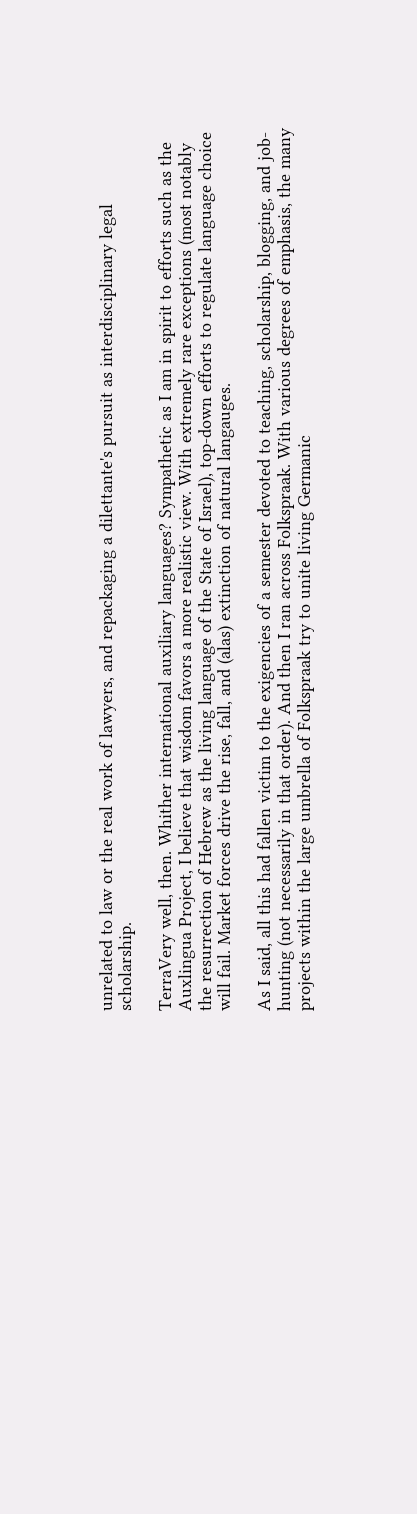unrelated to law or the real work of lawyers, and repackaging a dilettante's pursuit as interdisciplinary legal scholarship.

TerraVery well, then. Whither international auxiliary languages? Sympathetic as I am in spirit to efforts such as the Auxlingua Project, I believe that wisdom favors a more realistic view. With extremely rare exceptions (most notably the resurrection of Hebrew as the living language of the State of Israel), top-down efforts to regulate language choice will fail. Market forces drive the rise, fall, and (alas) extinction of natural langauges.

As I said, all this had fallen victim to the exigencies of a semester devoted to teaching, scholarship, blogging, and job-hunting (not necessarily in that order). And then I ran across Folkspraak. With various degrees of emphasis, the many projects within the large umbrella of Folkspraak try to unite living Germanic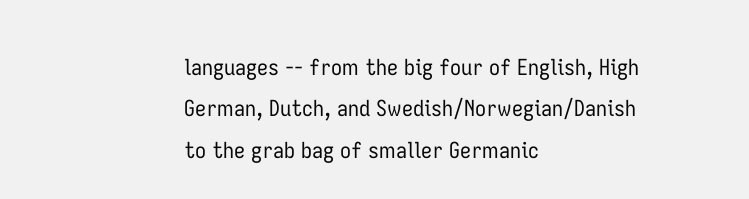languages -- from the big four of English, High German, Dutch, and Swedish/Norwegian/Danish to the grab bag of smaller Germanic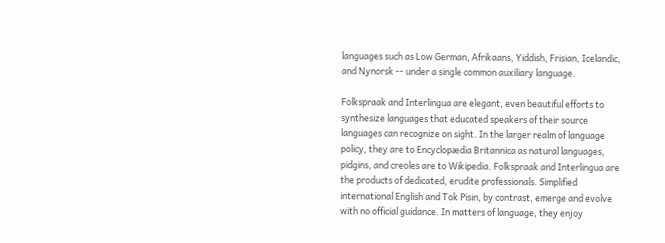languages such as Low German, Afrikaans, Yiddish, Frisian, Icelandic, and Nynorsk -- under a single common auxiliary language.

Folkspraak and Interlingua are elegant, even beautiful efforts to synthesize languages that educated speakers of their source languages can recognize on sight. In the larger realm of language policy, they are to Encyclopædia Britannica as natural languages, pidgins, and creoles are to Wikipedia. Folkspraak and Interlingua are the products of dedicated, erudite professionals. Simplified international English and Tok Pisin, by contrast, emerge and evolve with no official guidance. In matters of language, they enjoy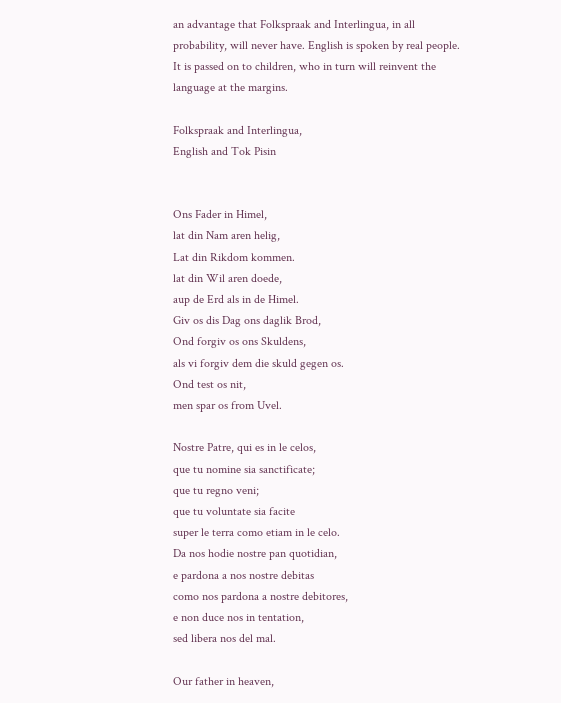an advantage that Folkspraak and Interlingua, in all probability, will never have. English is spoken by real people. It is passed on to children, who in turn will reinvent the language at the margins.

Folkspraak and Interlingua,
English and Tok Pisin


Ons Fader in Himel,
lat din Nam aren helig,
Lat din Rikdom kommen.
lat din Wil aren doede,
aup de Erd als in de Himel.
Giv os dis Dag ons daglik Brod,
Ond forgiv os ons Skuldens,
als vi forgiv dem die skuld gegen os.
Ond test os nit,
men spar os from Uvel.

Nostre Patre, qui es in le celos,
que tu nomine sia sanctificate;
que tu regno veni;
que tu voluntate sia facite
super le terra como etiam in le celo.
Da nos hodie nostre pan quotidian,
e pardona a nos nostre debitas
como nos pardona a nostre debitores,
e non duce nos in tentation,
sed libera nos del mal.

Our father in heaven,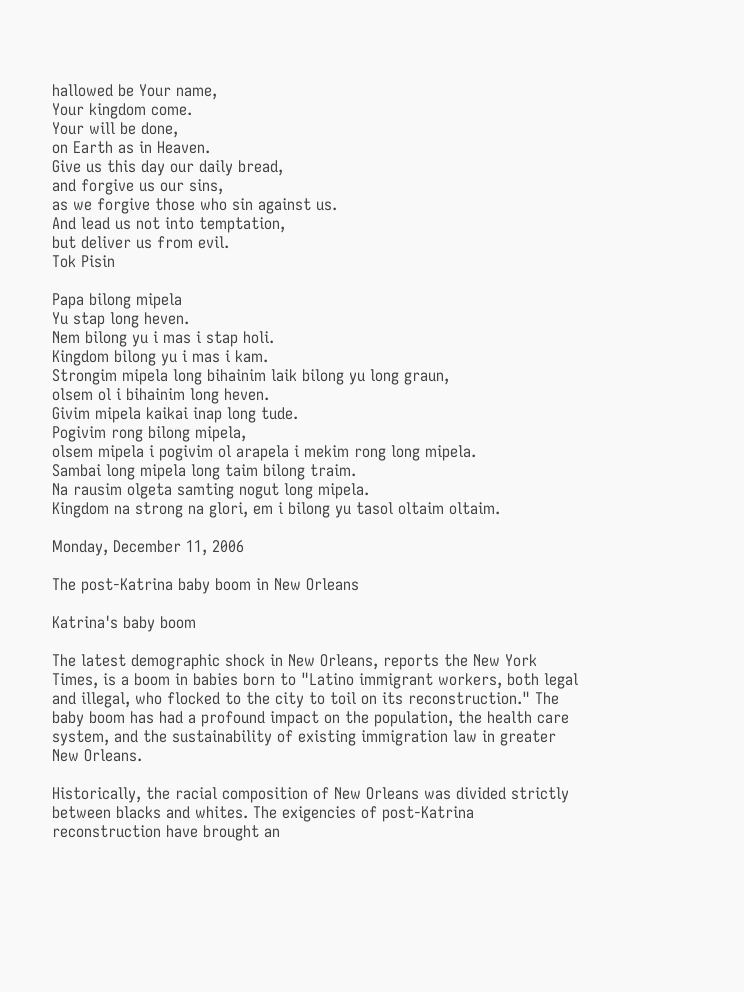hallowed be Your name,
Your kingdom come.
Your will be done,
on Earth as in Heaven.
Give us this day our daily bread,
and forgive us our sins,
as we forgive those who sin against us.
And lead us not into temptation,
but deliver us from evil.
Tok Pisin

Papa bilong mipela
Yu stap long heven.
Nem bilong yu i mas i stap holi.
Kingdom bilong yu i mas i kam.
Strongim mipela long bihainim laik bilong yu long graun,
olsem ol i bihainim long heven.
Givim mipela kaikai inap long tude.
Pogivim rong bilong mipela,
olsem mipela i pogivim ol arapela i mekim rong long mipela.
Sambai long mipela long taim bilong traim.
Na rausim olgeta samting nogut long mipela.
Kingdom na strong na glori, em i bilong yu tasol oltaim oltaim.

Monday, December 11, 2006

The post-Katrina baby boom in New Orleans

Katrina's baby boom

The latest demographic shock in New Orleans, reports the New York Times, is a boom in babies born to "Latino immigrant workers, both legal and illegal, who flocked to the city to toil on its reconstruction." The baby boom has had a profound impact on the population, the health care system, and the sustainability of existing immigration law in greater New Orleans.

Historically, the racial composition of New Orleans was divided strictly between blacks and whites. The exigencies of post-Katrina reconstruction have brought an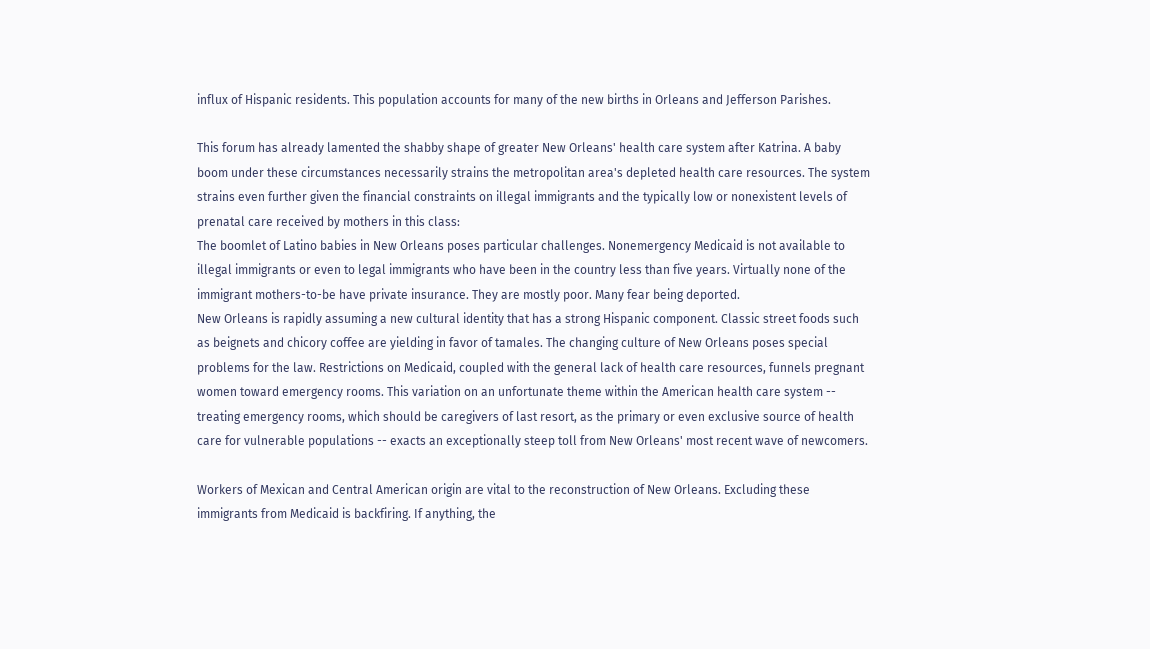influx of Hispanic residents. This population accounts for many of the new births in Orleans and Jefferson Parishes.

This forum has already lamented the shabby shape of greater New Orleans' health care system after Katrina. A baby boom under these circumstances necessarily strains the metropolitan area's depleted health care resources. The system strains even further given the financial constraints on illegal immigrants and the typically low or nonexistent levels of prenatal care received by mothers in this class:
The boomlet of Latino babies in New Orleans poses particular challenges. Nonemergency Medicaid is not available to illegal immigrants or even to legal immigrants who have been in the country less than five years. Virtually none of the immigrant mothers-to-be have private insurance. They are mostly poor. Many fear being deported.
New Orleans is rapidly assuming a new cultural identity that has a strong Hispanic component. Classic street foods such as beignets and chicory coffee are yielding in favor of tamales. The changing culture of New Orleans poses special problems for the law. Restrictions on Medicaid, coupled with the general lack of health care resources, funnels pregnant women toward emergency rooms. This variation on an unfortunate theme within the American health care system -- treating emergency rooms, which should be caregivers of last resort, as the primary or even exclusive source of health care for vulnerable populations -- exacts an exceptionally steep toll from New Orleans' most recent wave of newcomers.

Workers of Mexican and Central American origin are vital to the reconstruction of New Orleans. Excluding these immigrants from Medicaid is backfiring. If anything, the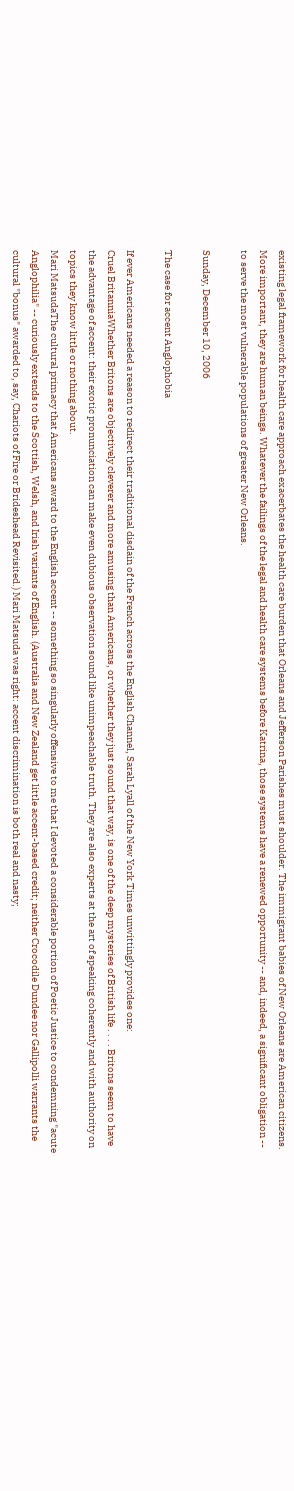existing legal framework for health care approach exacerbates the health care burden that Orleans and Jefferson Parishes must shoulder. The immigrant babies of New Orleans are American citizens. More important, they are human beings. Whatever the failings of the legal and health care systems before Katrina, those systems have a renewed opportunity -- and, indeed, a significant obligation -- to serve the most vulnerable populations of greater New Orleans.

Sunday, December 10, 2006

The case for accent Anglophobia

If ever Americans needed a reason to redirect their traditional disdain of the French across the English Channel, Sarah Lyall of the New York Times unwittingly provides one:
Cruel BritanniaWhether Britons are objectively cleverer and more amusing than Americans, or whether they just sound that way, is one of the deep mysteries of British life . . . . Britons seem to have the advantage of accent: their exotic pronunciation can make even dubious observation sound like unimpeachable truth. They are also experts at the art of speaking coherently and with authority on topics they know little or nothing about.
Mari MatsudaThe cultural primacy that Americans award to the English accent -- something so singularly offensive to me that I devoted a considerable portion of Poetic Justice to condemning "acute Anglophilia" -- curiously extends to the Scottish, Welsh, and Irish variants of English. (Australia and New Zealand get little accent-based credit; neither Crocodile Dundee nor Gallipolli warrants the cultural "bonus" awarded to, say, Chariots of Fire or Brideshead Revisited.) Mari Matsuda was right: accent discrimination is both real and nasty;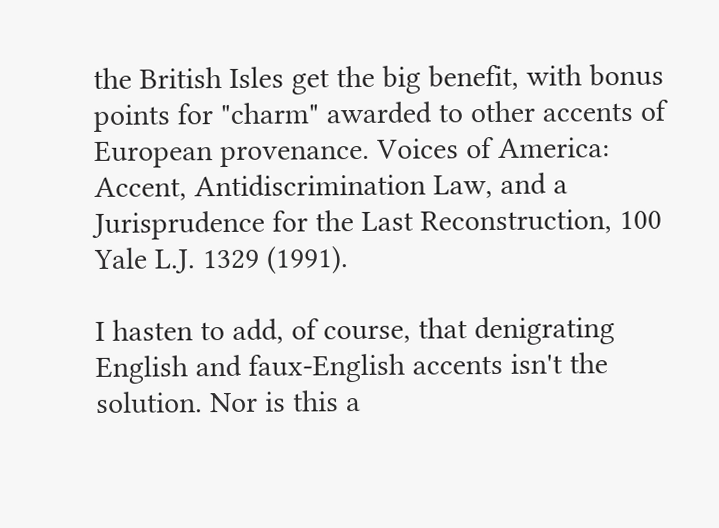the British Isles get the big benefit, with bonus points for "charm" awarded to other accents of European provenance. Voices of America: Accent, Antidiscrimination Law, and a Jurisprudence for the Last Reconstruction, 100 Yale L.J. 1329 (1991).

I hasten to add, of course, that denigrating English and faux-English accents isn't the solution. Nor is this a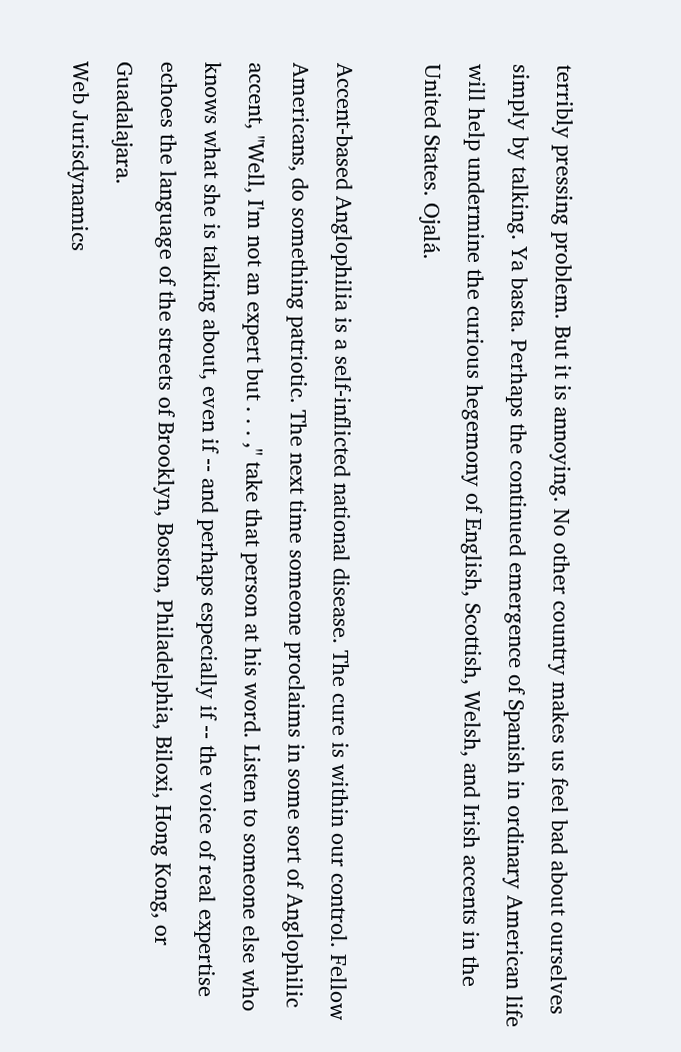terribly pressing problem. But it is annoying. No other country makes us feel bad about ourselves simply by talking. Ya basta. Perhaps the continued emergence of Spanish in ordinary American life will help undermine the curious hegemony of English, Scottish, Welsh, and Irish accents in the United States. Ojalá.

Accent-based Anglophilia is a self-inflicted national disease. The cure is within our control. Fellow Americans, do something patriotic. The next time someone proclaims in some sort of Anglophilic accent, "Well, I'm not an expert but . . . ," take that person at his word. Listen to someone else who knows what she is talking about, even if -- and perhaps especially if -- the voice of real expertise echoes the language of the streets of Brooklyn, Boston, Philadelphia, Biloxi, Hong Kong, or Guadalajara.
Web Jurisdynamics